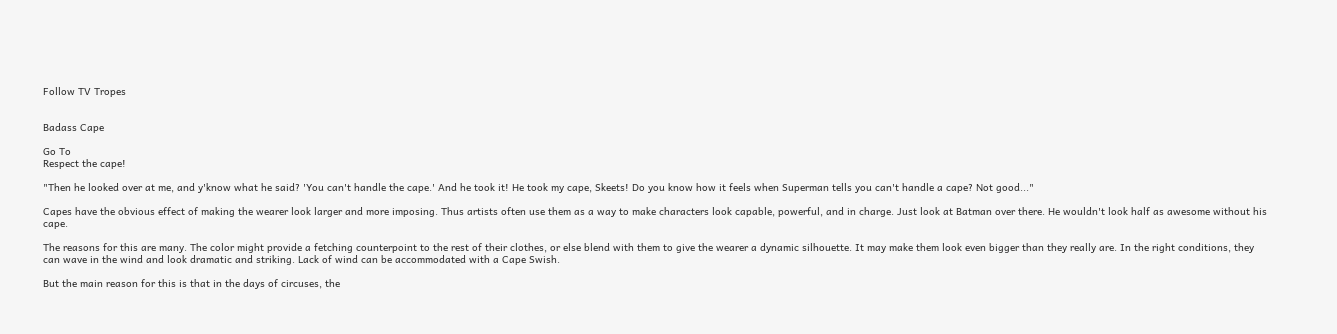Follow TV Tropes


Badass Cape

Go To
Respect the cape!

"Then he looked over at me, and y'know what he said? 'You can't handle the cape.' And he took it! He took my cape, Skeets! Do you know how it feels when Superman tells you can't handle a cape? Not good..."

Capes have the obvious effect of making the wearer look larger and more imposing. Thus artists often use them as a way to make characters look capable, powerful, and in charge. Just look at Batman over there. He wouldn't look half as awesome without his cape.

The reasons for this are many. The color might provide a fetching counterpoint to the rest of their clothes, or else blend with them to give the wearer a dynamic silhouette. It may make them look even bigger than they really are. In the right conditions, they can wave in the wind and look dramatic and striking. Lack of wind can be accommodated with a Cape Swish.

But the main reason for this is that in the days of circuses, the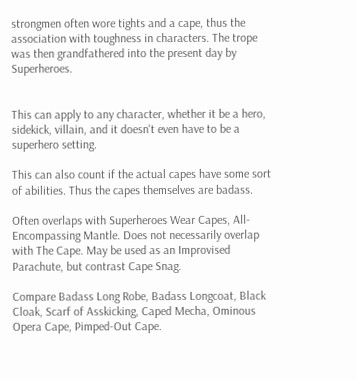strongmen often wore tights and a cape, thus the association with toughness in characters. The trope was then grandfathered into the present day by Superheroes.


This can apply to any character, whether it be a hero, sidekick, villain, and it doesn't even have to be a superhero setting.

This can also count if the actual capes have some sort of abilities. Thus the capes themselves are badass.

Often overlaps with Superheroes Wear Capes, All-Encompassing Mantle. Does not necessarily overlap with The Cape. May be used as an Improvised Parachute, but contrast Cape Snag.

Compare Badass Long Robe, Badass Longcoat, Black Cloak, Scarf of Asskicking, Caped Mecha, Ominous Opera Cape, Pimped-Out Cape.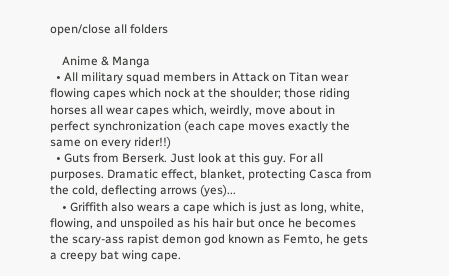open/close all folders

    Anime & Manga
  • All military squad members in Attack on Titan wear flowing capes which nock at the shoulder; those riding horses all wear capes which, weirdly, move about in perfect synchronization (each cape moves exactly the same on every rider!!)
  • Guts from Berserk. Just look at this guy. For all purposes. Dramatic effect, blanket, protecting Casca from the cold, deflecting arrows (yes)...
    • Griffith also wears a cape which is just as long, white, flowing, and unspoiled as his hair but once he becomes the scary-ass rapist demon god known as Femto, he gets a creepy bat wing cape.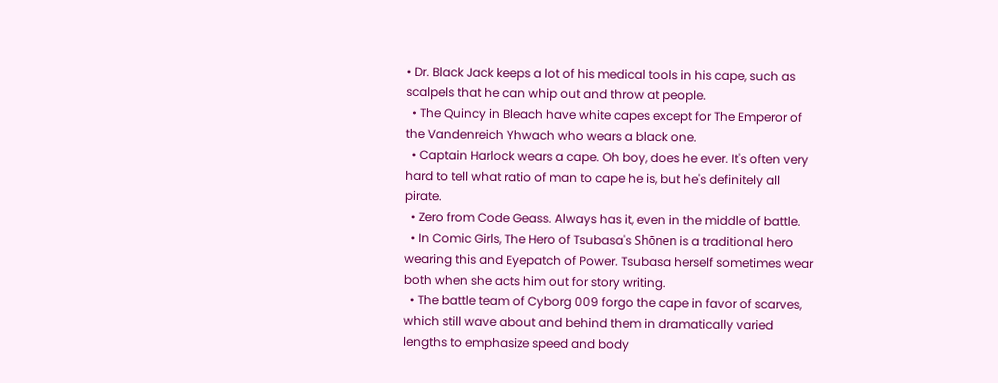• Dr. Black Jack keeps a lot of his medical tools in his cape, such as scalpels that he can whip out and throw at people.
  • The Quincy in Bleach have white capes except for The Emperor of the Vandenreich Yhwach who wears a black one.
  • Captain Harlock wears a cape. Oh boy, does he ever. It's often very hard to tell what ratio of man to cape he is, but he's definitely all pirate.
  • Zero from Code Geass. Always has it, even in the middle of battle.
  • In Comic Girls, The Hero of Tsubasa's Shōnen is a traditional hero wearing this and Eyepatch of Power. Tsubasa herself sometimes wear both when she acts him out for story writing.
  • The battle team of Cyborg 009 forgo the cape in favor of scarves, which still wave about and behind them in dramatically varied lengths to emphasize speed and body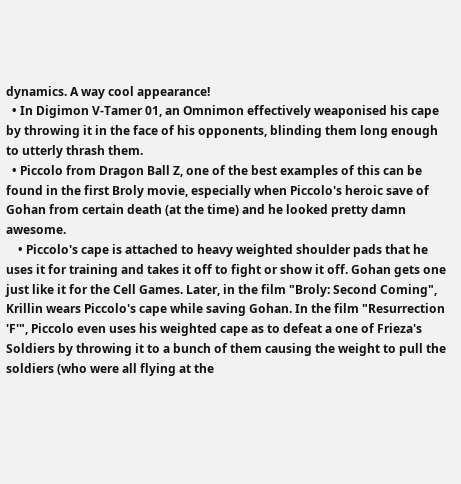dynamics. A way cool appearance!
  • In Digimon V-Tamer 01, an Omnimon effectively weaponised his cape by throwing it in the face of his opponents, blinding them long enough to utterly thrash them.
  • Piccolo from Dragon Ball Z, one of the best examples of this can be found in the first Broly movie, especially when Piccolo's heroic save of Gohan from certain death (at the time) and he looked pretty damn awesome.
    • Piccolo's cape is attached to heavy weighted shoulder pads that he uses it for training and takes it off to fight or show it off. Gohan gets one just like it for the Cell Games. Later, in the film "Broly: Second Coming", Krillin wears Piccolo's cape while saving Gohan. In the film "Resurrection 'F'", Piccolo even uses his weighted cape as to defeat a one of Frieza's Soldiers by throwing it to a bunch of them causing the weight to pull the soldiers (who were all flying at the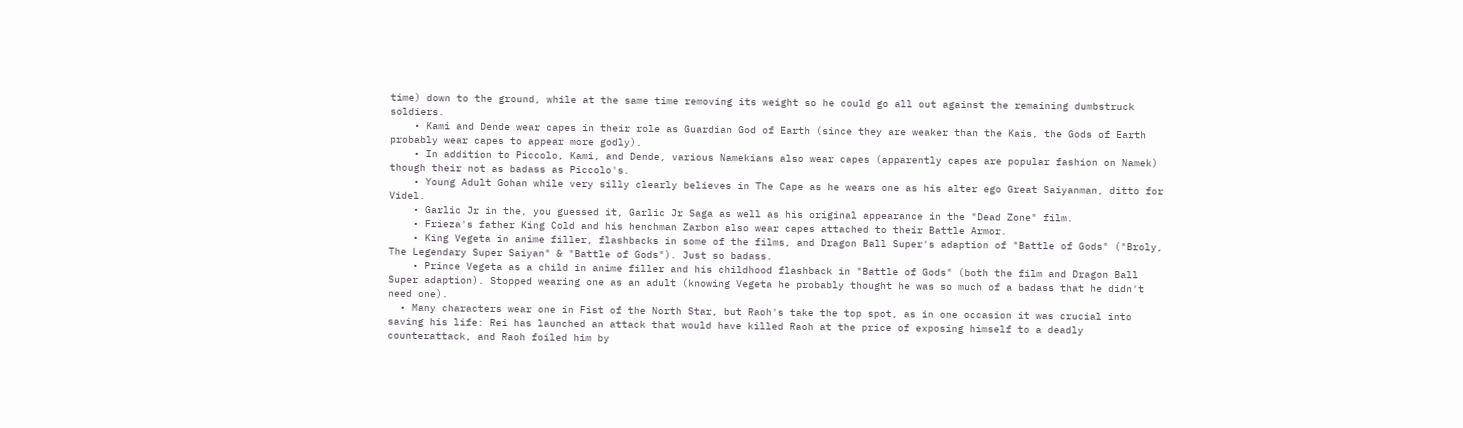time) down to the ground, while at the same time removing its weight so he could go all out against the remaining dumbstruck soldiers.
    • Kami and Dende wear capes in their role as Guardian God of Earth (since they are weaker than the Kais, the Gods of Earth probably wear capes to appear more godly).
    • In addition to Piccolo, Kami, and Dende, various Namekians also wear capes (apparently capes are popular fashion on Namek) though their not as badass as Piccolo's.
    • Young Adult Gohan while very silly clearly believes in The Cape as he wears one as his alter ego Great Saiyanman, ditto for Videl.
    • Garlic Jr in the, you guessed it, Garlic Jr Saga as well as his original appearance in the "Dead Zone" film.
    • Frieza's father King Cold and his henchman Zarbon also wear capes attached to their Battle Armor.
    • King Vegeta in anime filler, flashbacks in some of the films, and Dragon Ball Super's adaption of "Battle of Gods" ("Broly, The Legendary Super Saiyan" & "Battle of Gods"). Just so badass.
    • Prince Vegeta as a child in anime filler and his childhood flashback in "Battle of Gods" (both the film and Dragon Ball Super adaption). Stopped wearing one as an adult (knowing Vegeta he probably thought he was so much of a badass that he didn't need one).
  • Many characters wear one in Fist of the North Star, but Raoh's take the top spot, as in one occasion it was crucial into saving his life: Rei has launched an attack that would have killed Raoh at the price of exposing himself to a deadly counterattack, and Raoh foiled him by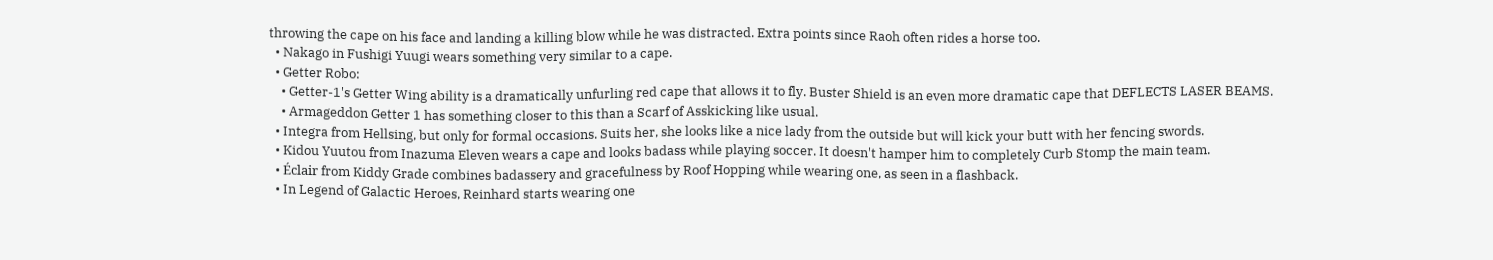throwing the cape on his face and landing a killing blow while he was distracted. Extra points since Raoh often rides a horse too.
  • Nakago in Fushigi Yuugi wears something very similar to a cape.
  • Getter Robo:
    • Getter-1's Getter Wing ability is a dramatically unfurling red cape that allows it to fly. Buster Shield is an even more dramatic cape that DEFLECTS LASER BEAMS.
    • Armageddon Getter 1 has something closer to this than a Scarf of Asskicking like usual.
  • Integra from Hellsing, but only for formal occasions. Suits her, she looks like a nice lady from the outside but will kick your butt with her fencing swords.
  • Kidou Yuutou from Inazuma Eleven wears a cape and looks badass while playing soccer. It doesn't hamper him to completely Curb Stomp the main team.
  • Éclair from Kiddy Grade combines badassery and gracefulness by Roof Hopping while wearing one, as seen in a flashback.
  • In Legend of Galactic Heroes, Reinhard starts wearing one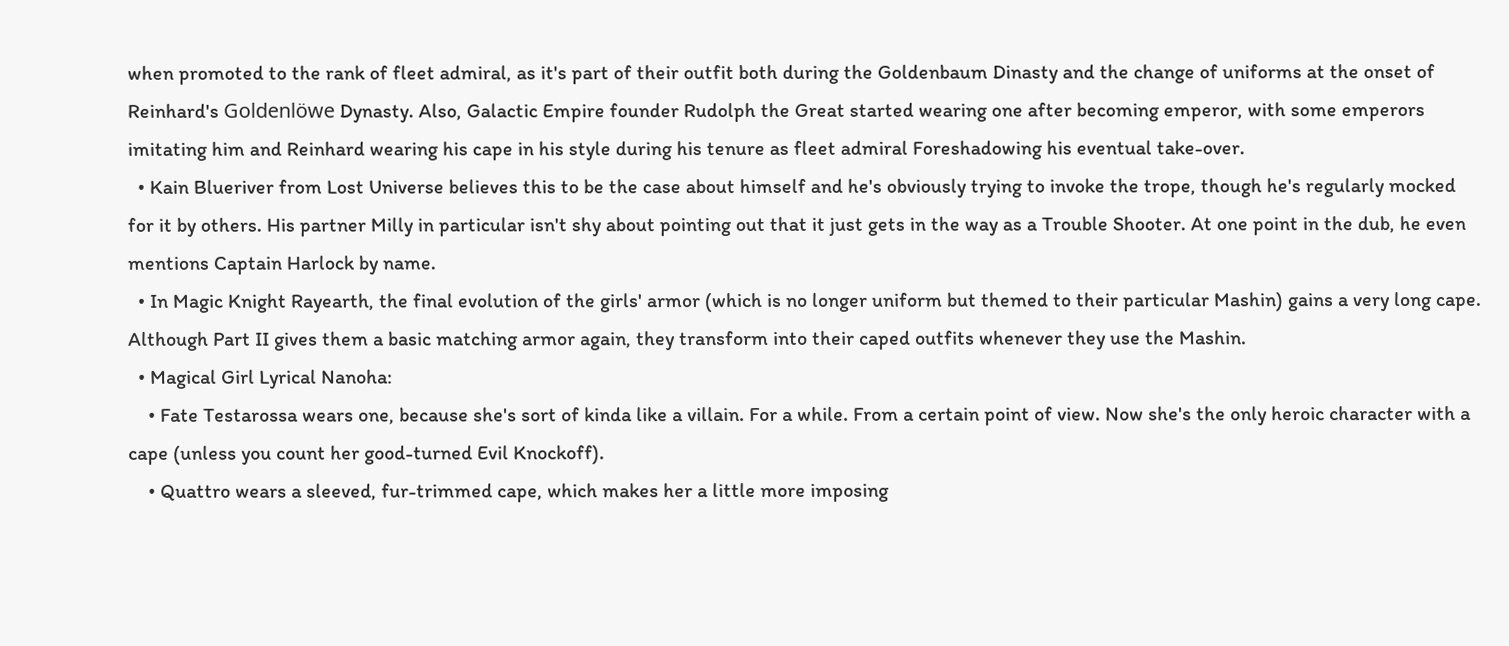when promoted to the rank of fleet admiral, as it's part of their outfit both during the Goldenbaum Dinasty and the change of uniforms at the onset of Reinhard's Goldenlöwe Dynasty. Also, Galactic Empire founder Rudolph the Great started wearing one after becoming emperor, with some emperors imitating him and Reinhard wearing his cape in his style during his tenure as fleet admiral Foreshadowing his eventual take-over.
  • Kain Blueriver from Lost Universe believes this to be the case about himself and he's obviously trying to invoke the trope, though he's regularly mocked for it by others. His partner Milly in particular isn't shy about pointing out that it just gets in the way as a Trouble Shooter. At one point in the dub, he even mentions Captain Harlock by name.
  • In Magic Knight Rayearth, the final evolution of the girls' armor (which is no longer uniform but themed to their particular Mashin) gains a very long cape. Although Part II gives them a basic matching armor again, they transform into their caped outfits whenever they use the Mashin.
  • Magical Girl Lyrical Nanoha:
    • Fate Testarossa wears one, because she's sort of kinda like a villain. For a while. From a certain point of view. Now she's the only heroic character with a cape (unless you count her good-turned Evil Knockoff).
    • Quattro wears a sleeved, fur-trimmed cape, which makes her a little more imposing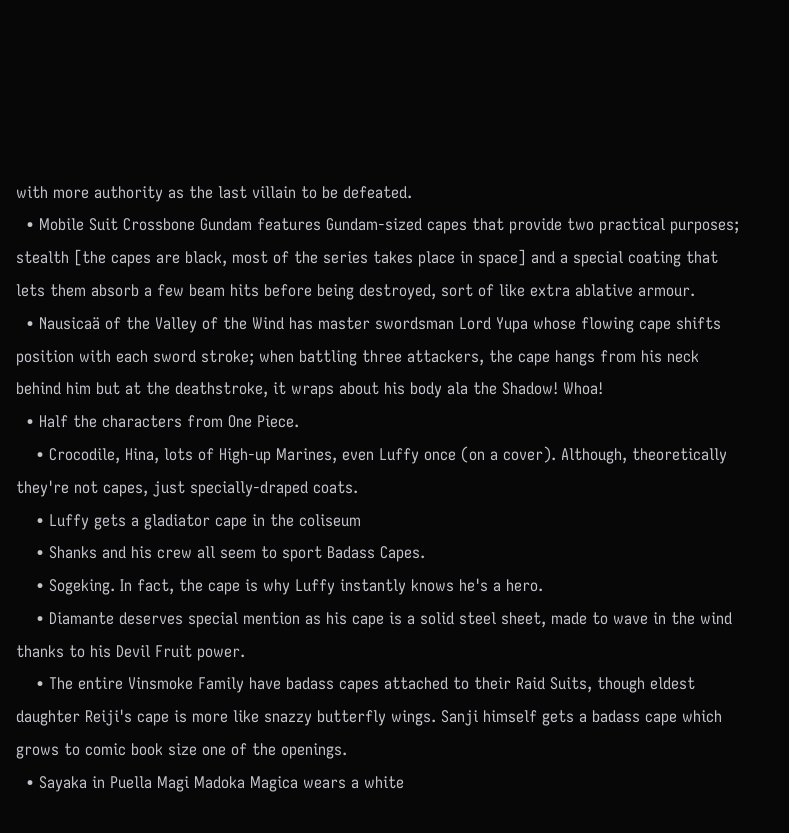with more authority as the last villain to be defeated.
  • Mobile Suit Crossbone Gundam features Gundam-sized capes that provide two practical purposes; stealth [the capes are black, most of the series takes place in space] and a special coating that lets them absorb a few beam hits before being destroyed, sort of like extra ablative armour.
  • Nausicaä of the Valley of the Wind has master swordsman Lord Yupa whose flowing cape shifts position with each sword stroke; when battling three attackers, the cape hangs from his neck behind him but at the deathstroke, it wraps about his body ala the Shadow! Whoa!
  • Half the characters from One Piece.
    • Crocodile, Hina, lots of High-up Marines, even Luffy once (on a cover). Although, theoretically they're not capes, just specially-draped coats.
    • Luffy gets a gladiator cape in the coliseum
    • Shanks and his crew all seem to sport Badass Capes.
    • Sogeking. In fact, the cape is why Luffy instantly knows he's a hero.
    • Diamante deserves special mention as his cape is a solid steel sheet, made to wave in the wind thanks to his Devil Fruit power.
    • The entire Vinsmoke Family have badass capes attached to their Raid Suits, though eldest daughter Reiji's cape is more like snazzy butterfly wings. Sanji himself gets a badass cape which grows to comic book size one of the openings.
  • Sayaka in Puella Magi Madoka Magica wears a white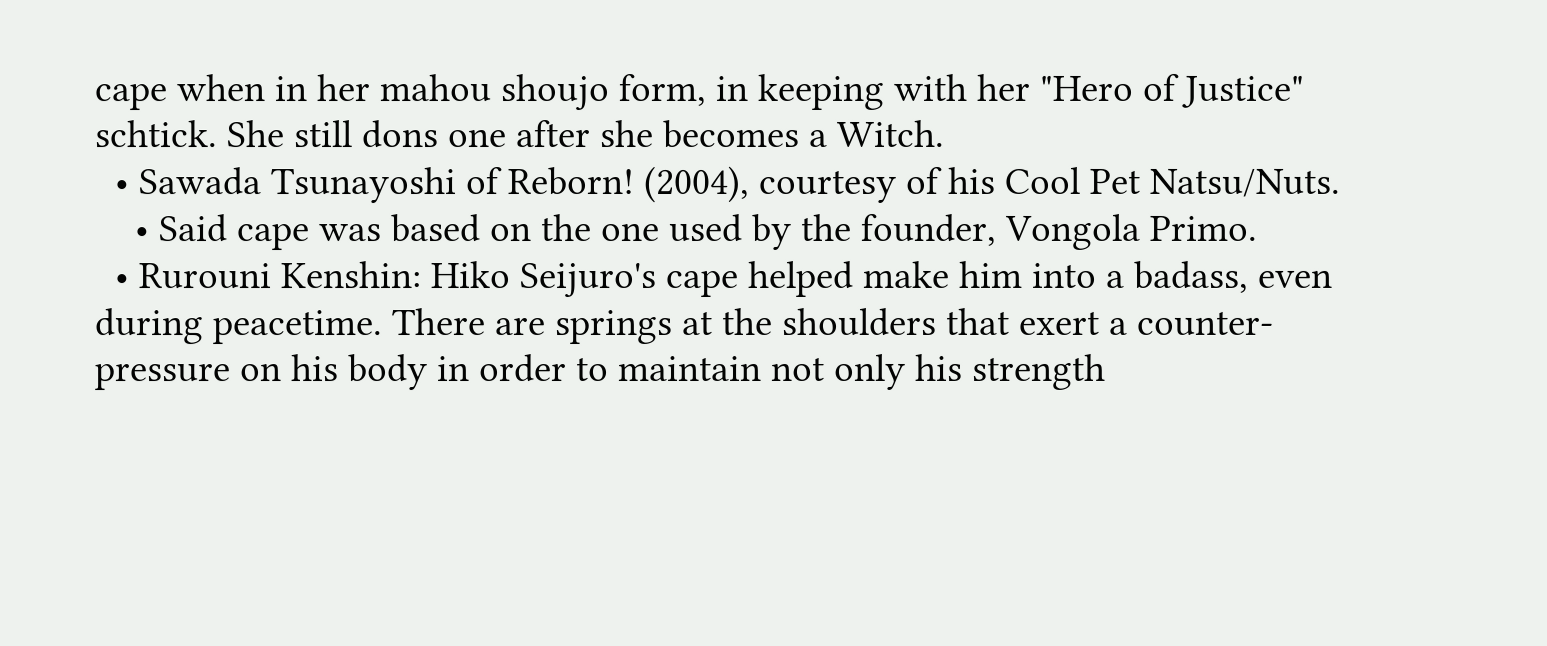cape when in her mahou shoujo form, in keeping with her "Hero of Justice" schtick. She still dons one after she becomes a Witch.
  • Sawada Tsunayoshi of Reborn! (2004), courtesy of his Cool Pet Natsu/Nuts.
    • Said cape was based on the one used by the founder, Vongola Primo.
  • Rurouni Kenshin: Hiko Seijuro's cape helped make him into a badass, even during peacetime. There are springs at the shoulders that exert a counter-pressure on his body in order to maintain not only his strength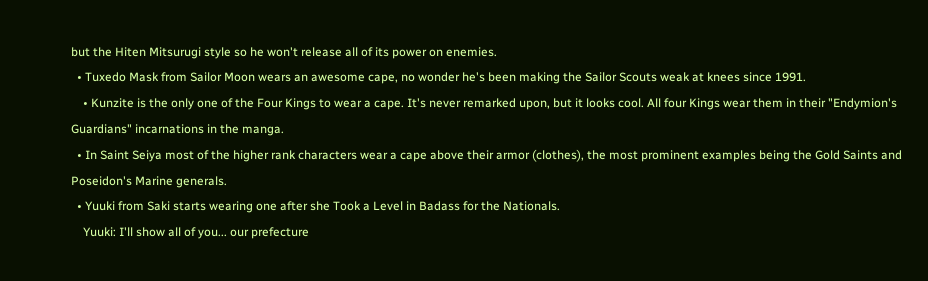but the Hiten Mitsurugi style so he won't release all of its power on enemies.
  • Tuxedo Mask from Sailor Moon wears an awesome cape, no wonder he's been making the Sailor Scouts weak at knees since 1991.
    • Kunzite is the only one of the Four Kings to wear a cape. It's never remarked upon, but it looks cool. All four Kings wear them in their "Endymion's Guardians" incarnations in the manga.
  • In Saint Seiya most of the higher rank characters wear a cape above their armor (clothes), the most prominent examples being the Gold Saints and Poseidon's Marine generals.
  • Yuuki from Saki starts wearing one after she Took a Level in Badass for the Nationals.
    Yuuki: I'll show all of you... our prefecture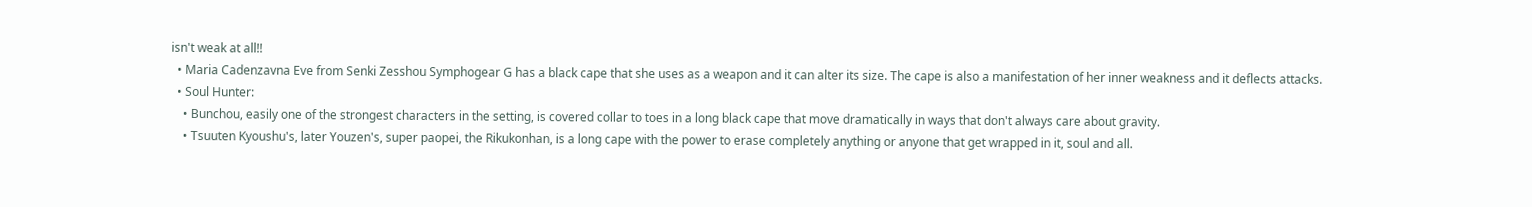isn't weak at all!!
  • Maria Cadenzavna Eve from Senki Zesshou Symphogear G has a black cape that she uses as a weapon and it can alter its size. The cape is also a manifestation of her inner weakness and it deflects attacks.
  • Soul Hunter:
    • Bunchou, easily one of the strongest characters in the setting, is covered collar to toes in a long black cape that move dramatically in ways that don't always care about gravity.
    • Tsuuten Kyoushu's, later Youzen's, super paopei, the Rikukonhan, is a long cape with the power to erase completely anything or anyone that get wrapped in it, soul and all.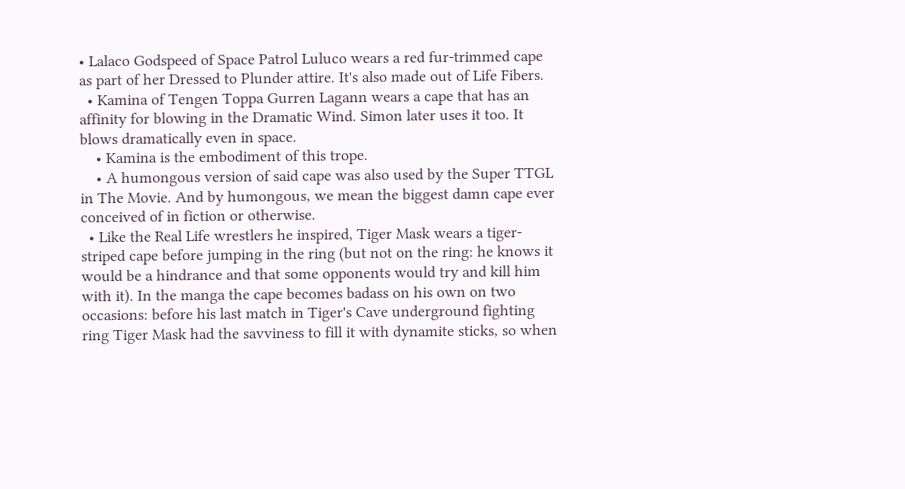• Lalaco Godspeed of Space Patrol Luluco wears a red fur-trimmed cape as part of her Dressed to Plunder attire. It's also made out of Life Fibers.
  • Kamina of Tengen Toppa Gurren Lagann wears a cape that has an affinity for blowing in the Dramatic Wind. Simon later uses it too. It blows dramatically even in space.
    • Kamina is the embodiment of this trope.
    • A humongous version of said cape was also used by the Super TTGL in The Movie. And by humongous, we mean the biggest damn cape ever conceived of in fiction or otherwise.
  • Like the Real Life wrestlers he inspired, Tiger Mask wears a tiger-striped cape before jumping in the ring (but not on the ring: he knows it would be a hindrance and that some opponents would try and kill him with it). In the manga the cape becomes badass on his own on two occasions: before his last match in Tiger's Cave underground fighting ring Tiger Mask had the savviness to fill it with dynamite sticks, so when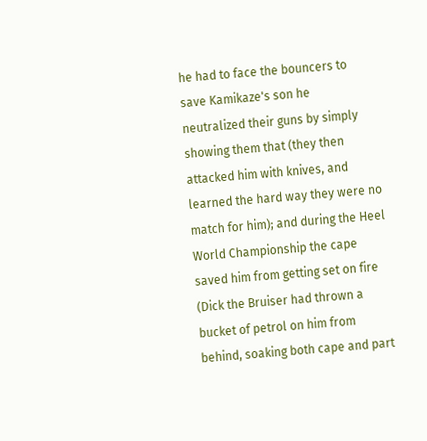he had to face the bouncers to save Kamikaze's son he neutralized their guns by simply showing them that (they then attacked him with knives, and learned the hard way they were no match for him); and during the Heel World Championship the cape saved him from getting set on fire (Dick the Bruiser had thrown a bucket of petrol on him from behind, soaking both cape and part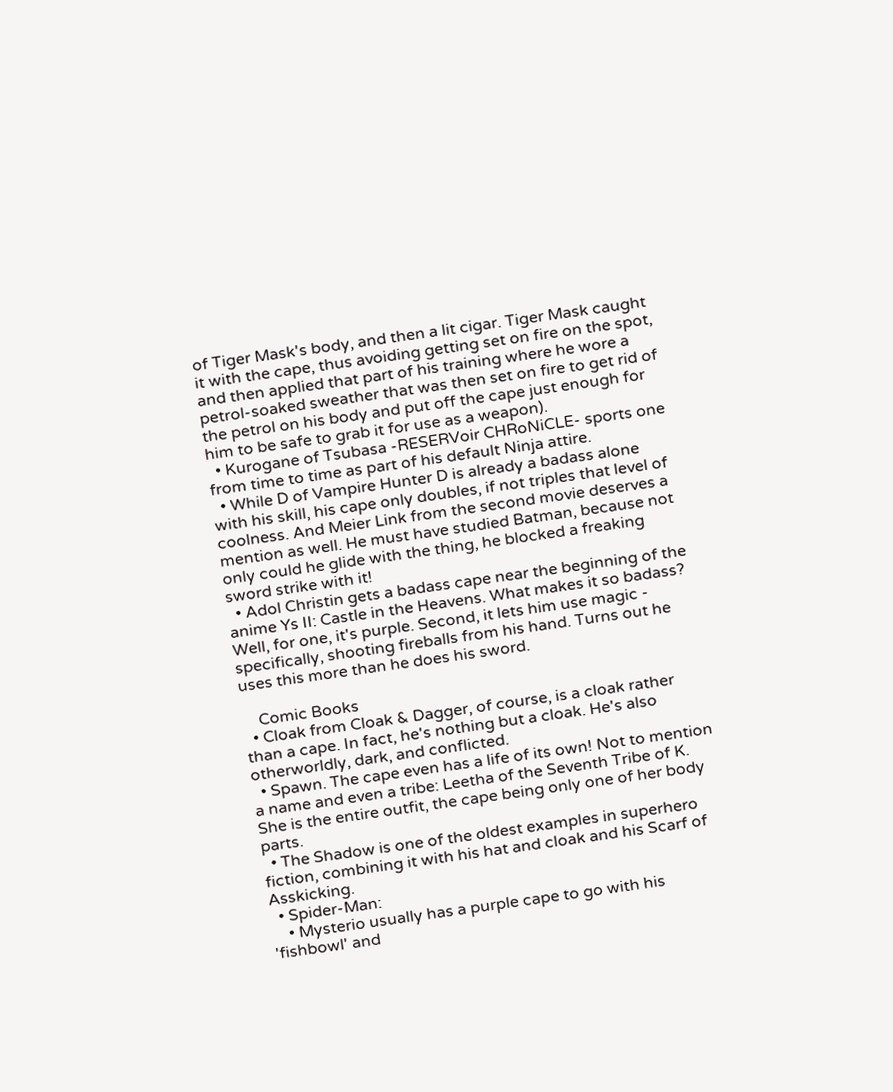of Tiger Mask's body, and then a lit cigar. Tiger Mask caught it with the cape, thus avoiding getting set on fire on the spot, and then applied that part of his training where he wore a petrol-soaked sweather that was then set on fire to get rid of the petrol on his body and put off the cape just enough for him to be safe to grab it for use as a weapon).
  • Kurogane of Tsubasa -RESERVoir CHRoNiCLE- sports one from time to time as part of his default Ninja attire.
  • While D of Vampire Hunter D is already a badass alone with his skill, his cape only doubles, if not triples that level of coolness. And Meier Link from the second movie deserves a mention as well. He must have studied Batman, because not only could he glide with the thing, he blocked a freaking sword strike with it!
  • Adol Christin gets a badass cape near the beginning of the anime Ys II: Castle in the Heavens. What makes it so badass? Well, for one, it's purple. Second, it lets him use magic - specifically, shooting fireballs from his hand. Turns out he uses this more than he does his sword.

    Comic Books
  • Cloak from Cloak & Dagger, of course, is a cloak rather than a cape. In fact, he's nothing but a cloak. He's also otherworldly, dark, and conflicted.
  • Spawn. The cape even has a life of its own! Not to mention a name and even a tribe: Leetha of the Seventh Tribe of K. She is the entire outfit, the cape being only one of her body parts.
  • The Shadow is one of the oldest examples in superhero fiction, combining it with his hat and cloak and his Scarf of Asskicking.
  • Spider-Man:
    • Mysterio usually has a purple cape to go with his 'fishbowl' and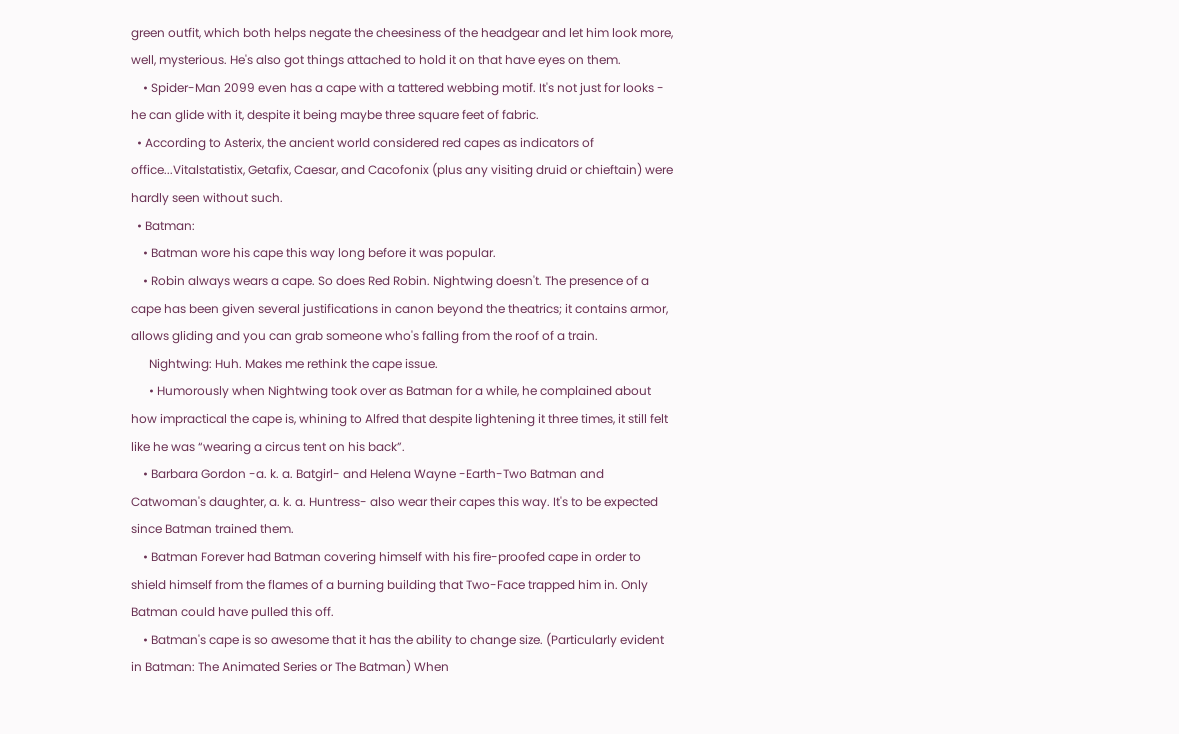green outfit, which both helps negate the cheesiness of the headgear and let him look more, well, mysterious. He's also got things attached to hold it on that have eyes on them.
    • Spider-Man 2099 even has a cape with a tattered webbing motif. It's not just for looks - he can glide with it, despite it being maybe three square feet of fabric.
  • According to Asterix, the ancient world considered red capes as indicators of office...Vitalstatistix, Getafix, Caesar, and Cacofonix (plus any visiting druid or chieftain) were hardly seen without such.
  • Batman:
    • Batman wore his cape this way long before it was popular.
    • Robin always wears a cape. So does Red Robin. Nightwing doesn't. The presence of a cape has been given several justifications in canon beyond the theatrics; it contains armor, allows gliding and you can grab someone who's falling from the roof of a train.
      Nightwing: Huh. Makes me rethink the cape issue.
      • Humorously when Nightwing took over as Batman for a while, he complained about how impractical the cape is, whining to Alfred that despite lightening it three times, it still felt like he was “wearing a circus tent on his back”.
    • Barbara Gordon -a. k. a. Batgirl- and Helena Wayne -Earth-Two Batman and Catwoman's daughter, a. k. a. Huntress- also wear their capes this way. It's to be expected since Batman trained them.
    • Batman Forever had Batman covering himself with his fire-proofed cape in order to shield himself from the flames of a burning building that Two-Face trapped him in. Only Batman could have pulled this off.
    • Batman's cape is so awesome that it has the ability to change size. (Particularly evident in Batman: The Animated Series or The Batman) When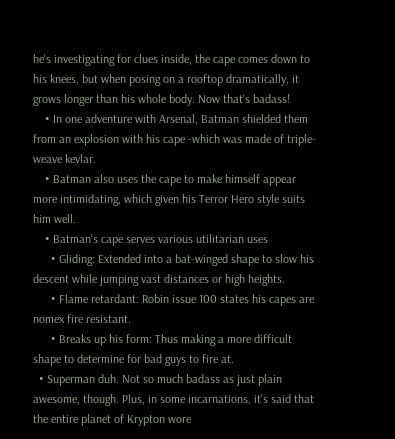he's investigating for clues inside, the cape comes down to his knees, but when posing on a rooftop dramatically, it grows longer than his whole body. Now that's badass!
    • In one adventure with Arsenal, Batman shielded them from an explosion with his cape -which was made of triple-weave kevlar.
    • Batman also uses the cape to make himself appear more intimidating, which given his Terror Hero style suits him well.
    • Batman's cape serves various utilitarian uses
      • Gliding: Extended into a bat-winged shape to slow his descent while jumping vast distances or high heights.
      • Flame retardant: Robin issue 100 states his capes are nomex fire resistant.
      • Breaks up his form: Thus making a more difficult shape to determine for bad guys to fire at.
  • Superman duh. Not so much badass as just plain awesome, though. Plus, in some incarnations, it's said that the entire planet of Krypton wore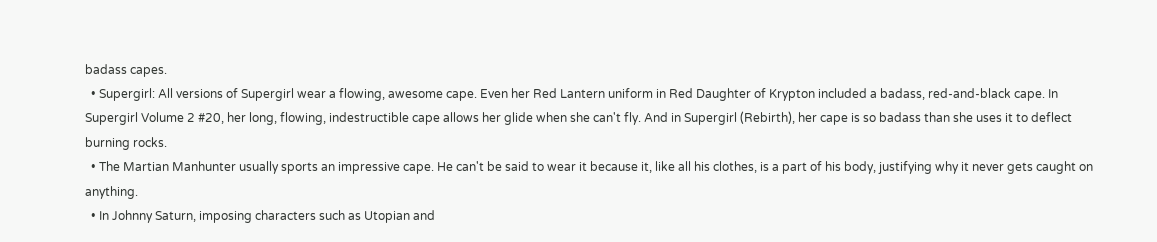badass capes.
  • Supergirl: All versions of Supergirl wear a flowing, awesome cape. Even her Red Lantern uniform in Red Daughter of Krypton included a badass, red-and-black cape. In Supergirl Volume 2 #20, her long, flowing, indestructible cape allows her glide when she can't fly. And in Supergirl (Rebirth), her cape is so badass than she uses it to deflect burning rocks.
  • The Martian Manhunter usually sports an impressive cape. He can't be said to wear it because it, like all his clothes, is a part of his body, justifying why it never gets caught on anything.
  • In Johnny Saturn, imposing characters such as Utopian and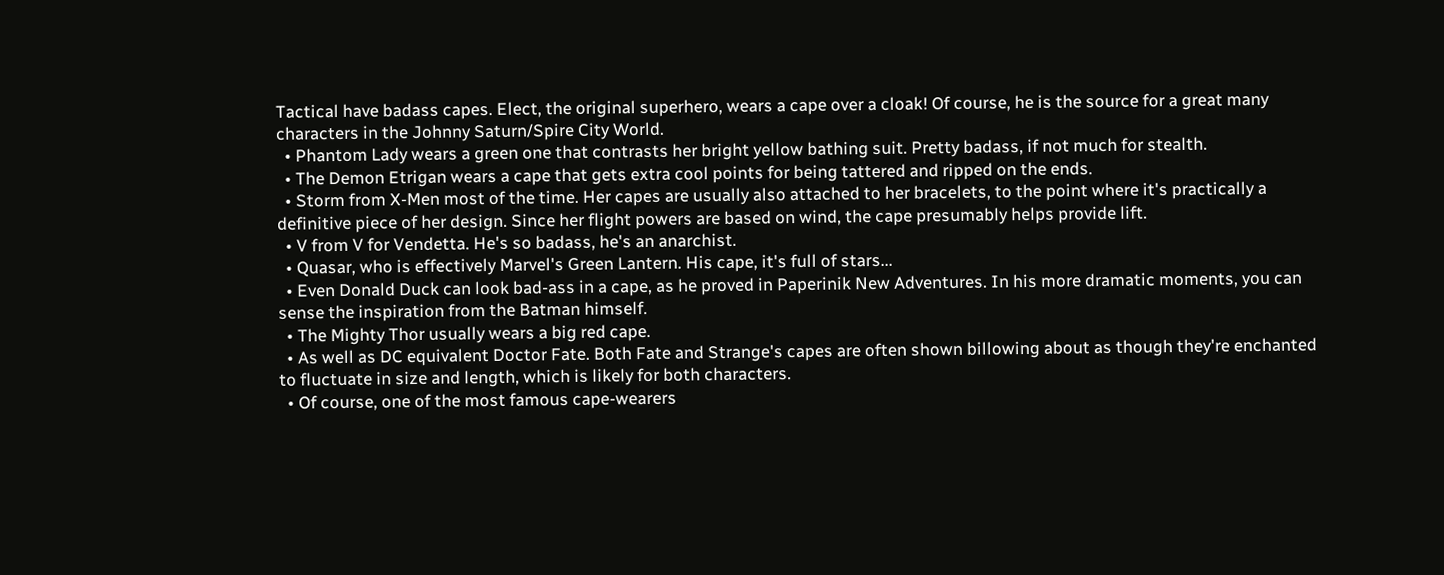Tactical have badass capes. Elect, the original superhero, wears a cape over a cloak! Of course, he is the source for a great many characters in the Johnny Saturn/Spire City World.
  • Phantom Lady wears a green one that contrasts her bright yellow bathing suit. Pretty badass, if not much for stealth.
  • The Demon Etrigan wears a cape that gets extra cool points for being tattered and ripped on the ends.
  • Storm from X-Men most of the time. Her capes are usually also attached to her bracelets, to the point where it's practically a definitive piece of her design. Since her flight powers are based on wind, the cape presumably helps provide lift.
  • V from V for Vendetta. He's so badass, he's an anarchist.
  • Quasar, who is effectively Marvel's Green Lantern. His cape, it's full of stars...
  • Even Donald Duck can look bad-ass in a cape, as he proved in Paperinik New Adventures. In his more dramatic moments, you can sense the inspiration from the Batman himself.
  • The Mighty Thor usually wears a big red cape.
  • As well as DC equivalent Doctor Fate. Both Fate and Strange's capes are often shown billowing about as though they're enchanted to fluctuate in size and length, which is likely for both characters.
  • Of course, one of the most famous cape-wearers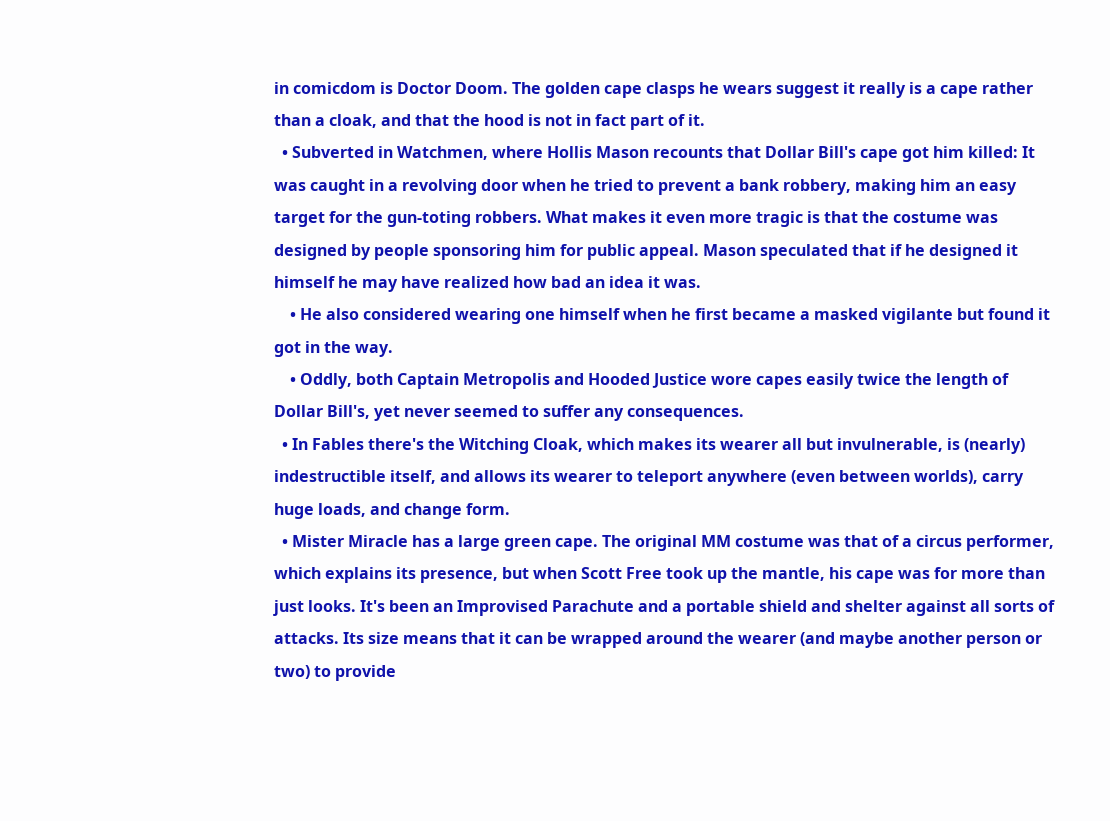in comicdom is Doctor Doom. The golden cape clasps he wears suggest it really is a cape rather than a cloak, and that the hood is not in fact part of it.
  • Subverted in Watchmen, where Hollis Mason recounts that Dollar Bill's cape got him killed: It was caught in a revolving door when he tried to prevent a bank robbery, making him an easy target for the gun-toting robbers. What makes it even more tragic is that the costume was designed by people sponsoring him for public appeal. Mason speculated that if he designed it himself he may have realized how bad an idea it was.
    • He also considered wearing one himself when he first became a masked vigilante but found it got in the way.
    • Oddly, both Captain Metropolis and Hooded Justice wore capes easily twice the length of Dollar Bill's, yet never seemed to suffer any consequences.
  • In Fables there's the Witching Cloak, which makes its wearer all but invulnerable, is (nearly) indestructible itself, and allows its wearer to teleport anywhere (even between worlds), carry huge loads, and change form.
  • Mister Miracle has a large green cape. The original MM costume was that of a circus performer, which explains its presence, but when Scott Free took up the mantle, his cape was for more than just looks. It's been an Improvised Parachute and a portable shield and shelter against all sorts of attacks. Its size means that it can be wrapped around the wearer (and maybe another person or two) to provide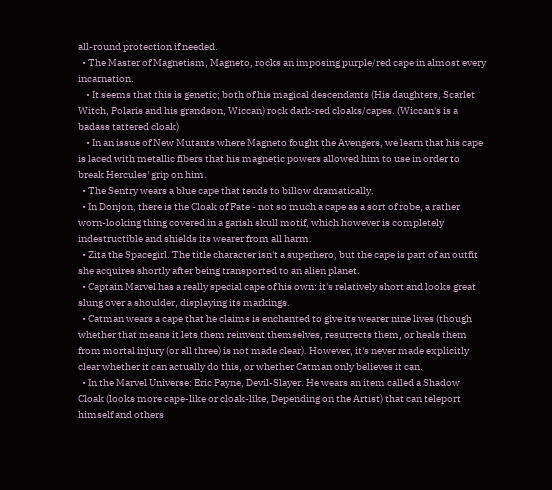all-round protection if needed.
  • The Master of Magnetism, Magneto, rocks an imposing purple/red cape in almost every incarnation.
    • It seems that this is genetic; both of his magical descendants (His daughters, Scarlet Witch, Polaris and his grandson, Wiccan) rock dark-red cloaks/capes. (Wiccan's is a badass tattered cloak)
    • In an issue of New Mutants where Magneto fought the Avengers, we learn that his cape is laced with metallic fibers that his magnetic powers allowed him to use in order to break Hercules' grip on him.
  • The Sentry wears a blue cape that tends to billow dramatically.
  • In Donjon, there is the Cloak of Fate - not so much a cape as a sort of robe, a rather worn-looking thing covered in a garish skull motif, which however is completely indestructible and shields its wearer from all harm.
  • Zita the Spacegirl. The title character isn't a superhero, but the cape is part of an outfit she acquires shortly after being transported to an alien planet.
  • Captain Marvel has a really special cape of his own: it's relatively short and looks great slung over a shoulder, displaying its markings.
  • Catman wears a cape that he claims is enchanted to give its wearer nine lives (though whether that means it lets them reinvent themselves, resurrects them, or heals them from mortal injury (or all three) is not made clear). However, it's never made explicitly clear whether it can actually do this, or whether Catman only believes it can.
  • In the Marvel Universe: Eric Payne, Devil-Slayer. He wears an item called a Shadow Cloak (looks more cape-like or cloak-like, Depending on the Artist) that can teleport himself and others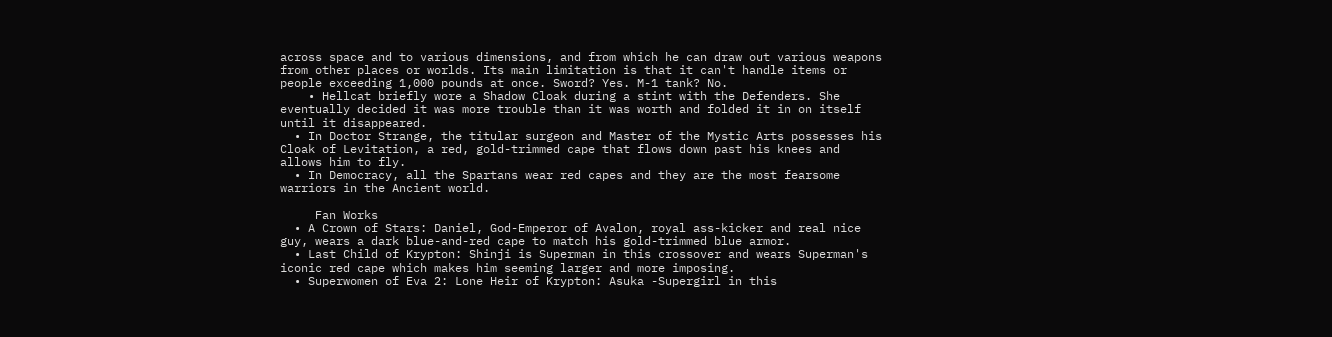across space and to various dimensions, and from which he can draw out various weapons from other places or worlds. Its main limitation is that it can't handle items or people exceeding 1,000 pounds at once. Sword? Yes. M-1 tank? No.
    • Hellcat briefly wore a Shadow Cloak during a stint with the Defenders. She eventually decided it was more trouble than it was worth and folded it in on itself until it disappeared.
  • In Doctor Strange, the titular surgeon and Master of the Mystic Arts possesses his Cloak of Levitation, a red, gold-trimmed cape that flows down past his knees and allows him to fly.
  • In Democracy, all the Spartans wear red capes and they are the most fearsome warriors in the Ancient world.

     Fan Works
  • A Crown of Stars: Daniel, God-Emperor of Avalon, royal ass-kicker and real nice guy, wears a dark blue-and-red cape to match his gold-trimmed blue armor.
  • Last Child of Krypton: Shinji is Superman in this crossover and wears Superman's iconic red cape which makes him seeming larger and more imposing.
  • Superwomen of Eva 2: Lone Heir of Krypton: Asuka -Supergirl in this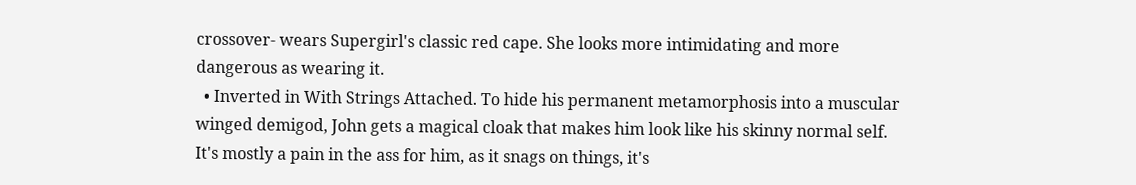crossover- wears Supergirl's classic red cape. She looks more intimidating and more dangerous as wearing it.
  • Inverted in With Strings Attached. To hide his permanent metamorphosis into a muscular winged demigod, John gets a magical cloak that makes him look like his skinny normal self. It's mostly a pain in the ass for him, as it snags on things, it's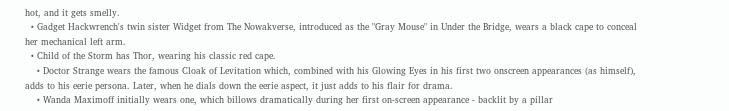hot, and it gets smelly.
  • Gadget Hackwrench's twin sister Widget from The Nowakverse, introduced as the "Gray Mouse" in Under the Bridge, wears a black cape to conceal her mechanical left arm.
  • Child of the Storm has Thor, wearing his classic red cape.
    • Doctor Strange wears the famous Cloak of Levitation which, combined with his Glowing Eyes in his first two onscreen appearances (as himself), adds to his eerie persona. Later, when he dials down the eerie aspect, it just adds to his flair for drama.
    • Wanda Maximoff initially wears one, which billows dramatically during her first on-screen appearance - backlit by a pillar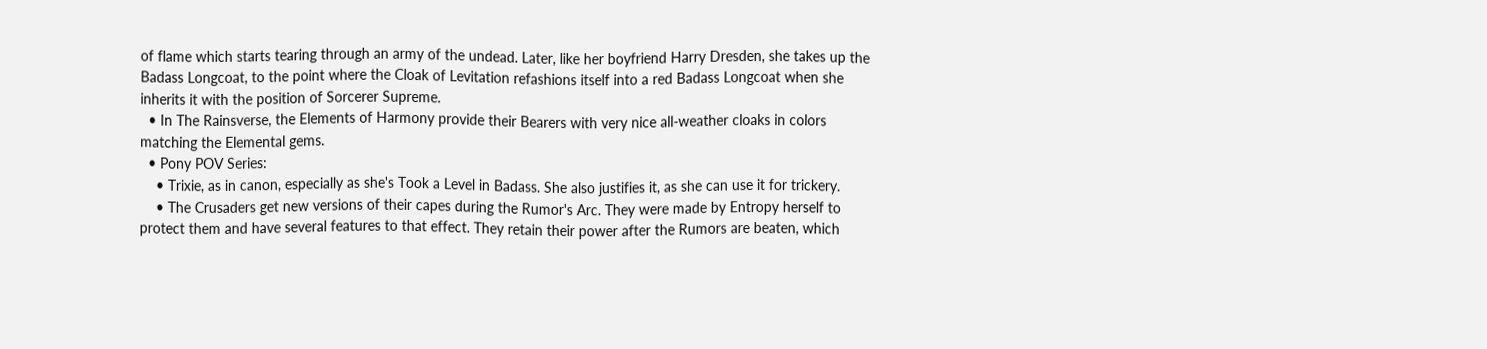of flame which starts tearing through an army of the undead. Later, like her boyfriend Harry Dresden, she takes up the Badass Longcoat, to the point where the Cloak of Levitation refashions itself into a red Badass Longcoat when she inherits it with the position of Sorcerer Supreme.
  • In The Rainsverse, the Elements of Harmony provide their Bearers with very nice all-weather cloaks in colors matching the Elemental gems.
  • Pony POV Series:
    • Trixie, as in canon, especially as she's Took a Level in Badass. She also justifies it, as she can use it for trickery.
    • The Crusaders get new versions of their capes during the Rumor's Arc. They were made by Entropy herself to protect them and have several features to that effect. They retain their power after the Rumors are beaten, which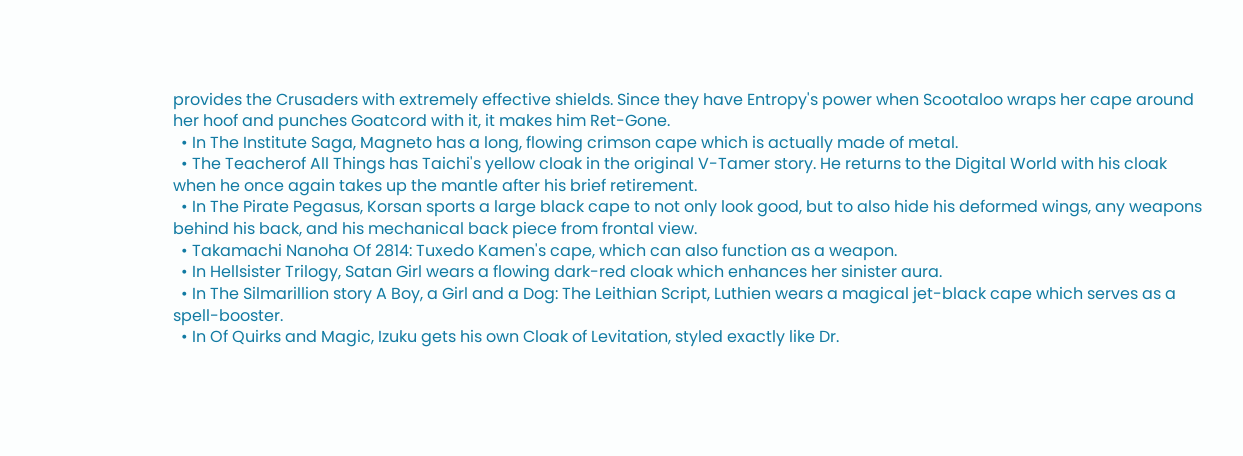provides the Crusaders with extremely effective shields. Since they have Entropy's power when Scootaloo wraps her cape around her hoof and punches Goatcord with it, it makes him Ret-Gone.
  • In The Institute Saga, Magneto has a long, flowing crimson cape which is actually made of metal.
  • The Teacherof All Things has Taichi's yellow cloak in the original V-Tamer story. He returns to the Digital World with his cloak when he once again takes up the mantle after his brief retirement.
  • In The Pirate Pegasus, Korsan sports a large black cape to not only look good, but to also hide his deformed wings, any weapons behind his back, and his mechanical back piece from frontal view.
  • Takamachi Nanoha Of 2814: Tuxedo Kamen's cape, which can also function as a weapon.
  • In Hellsister Trilogy, Satan Girl wears a flowing dark-red cloak which enhances her sinister aura.
  • In The Silmarillion story A Boy, a Girl and a Dog: The Leithian Script, Luthien wears a magical jet-black cape which serves as a spell-booster.
  • In Of Quirks and Magic, Izuku gets his own Cloak of Levitation, styled exactly like Dr.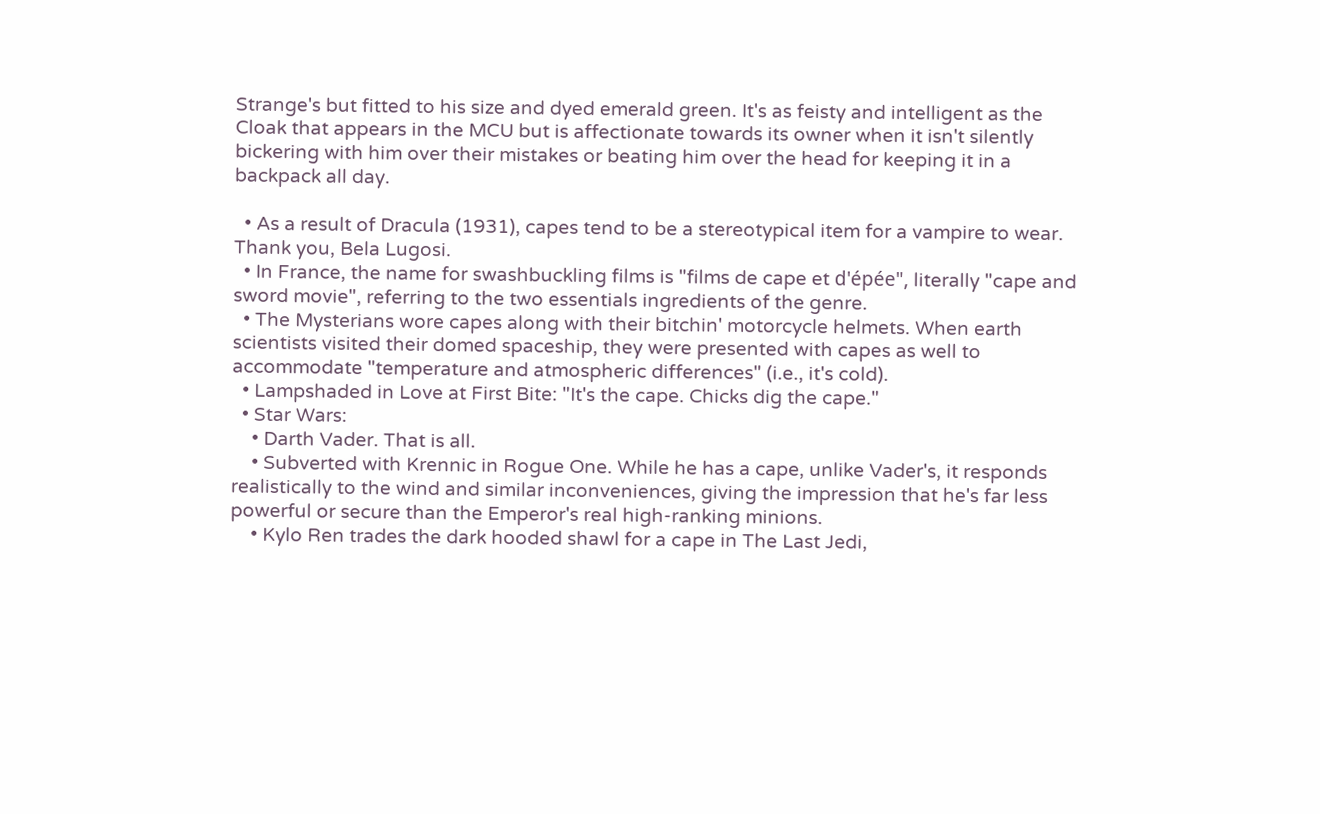Strange's but fitted to his size and dyed emerald green. It's as feisty and intelligent as the Cloak that appears in the MCU but is affectionate towards its owner when it isn't silently bickering with him over their mistakes or beating him over the head for keeping it in a backpack all day.

  • As a result of Dracula (1931), capes tend to be a stereotypical item for a vampire to wear. Thank you, Bela Lugosi.
  • In France, the name for swashbuckling films is "films de cape et d'épée", literally "cape and sword movie", referring to the two essentials ingredients of the genre.
  • The Mysterians wore capes along with their bitchin' motorcycle helmets. When earth scientists visited their domed spaceship, they were presented with capes as well to accommodate "temperature and atmospheric differences" (i.e., it's cold).
  • Lampshaded in Love at First Bite: "It's the cape. Chicks dig the cape."
  • Star Wars:
    • Darth Vader. That is all.
    • Subverted with Krennic in Rogue One. While he has a cape, unlike Vader's, it responds realistically to the wind and similar inconveniences, giving the impression that he's far less powerful or secure than the Emperor's real high-ranking minions.
    • Kylo Ren trades the dark hooded shawl for a cape in The Last Jedi,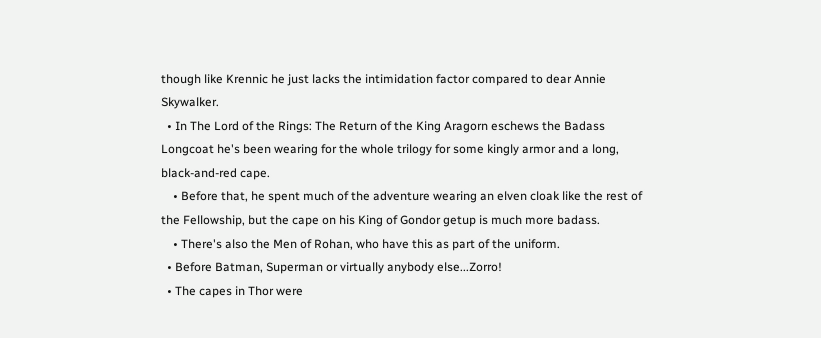though like Krennic he just lacks the intimidation factor compared to dear Annie Skywalker.
  • In The Lord of the Rings: The Return of the King Aragorn eschews the Badass Longcoat he's been wearing for the whole trilogy for some kingly armor and a long, black-and-red cape.
    • Before that, he spent much of the adventure wearing an elven cloak like the rest of the Fellowship, but the cape on his King of Gondor getup is much more badass.
    • There's also the Men of Rohan, who have this as part of the uniform.
  • Before Batman, Superman or virtually anybody else...Zorro!
  • The capes in Thor were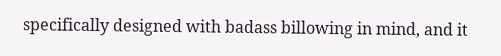specifically designed with badass billowing in mind, and it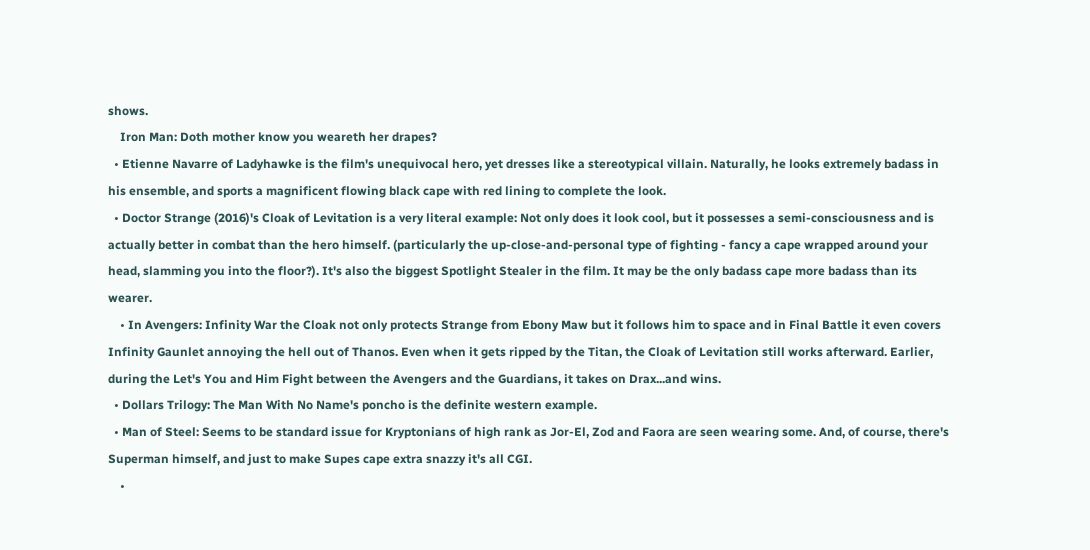shows.
    Iron Man: Doth mother know you weareth her drapes?
  • Etienne Navarre of Ladyhawke is the film's unequivocal hero, yet dresses like a stereotypical villain. Naturally, he looks extremely badass in his ensemble, and sports a magnificent flowing black cape with red lining to complete the look.
  • Doctor Strange (2016)'s Cloak of Levitation is a very literal example: Not only does it look cool, but it possesses a semi-consciousness and is actually better in combat than the hero himself. (particularly the up-close-and-personal type of fighting - fancy a cape wrapped around your head, slamming you into the floor?). It's also the biggest Spotlight Stealer in the film. It may be the only badass cape more badass than its wearer.
    • In Avengers: Infinity War the Cloak not only protects Strange from Ebony Maw but it follows him to space and in Final Battle it even covers Infinity Gaunlet annoying the hell out of Thanos. Even when it gets ripped by the Titan, the Cloak of Levitation still works afterward. Earlier, during the Let's You and Him Fight between the Avengers and the Guardians, it takes on Drax...and wins.
  • Dollars Trilogy: The Man With No Name's poncho is the definite western example.
  • Man of Steel: Seems to be standard issue for Kryptonians of high rank as Jor-El, Zod and Faora are seen wearing some. And, of course, there's Superman himself, and just to make Supes cape extra snazzy it's all CGI.
    •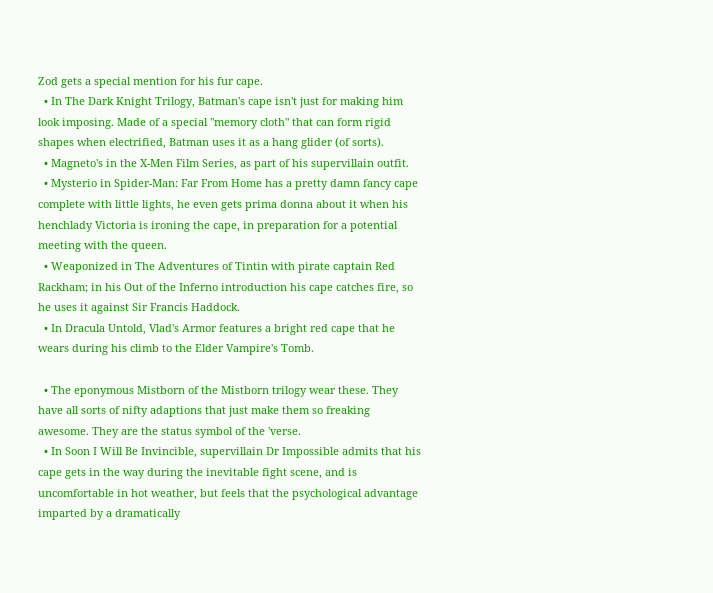Zod gets a special mention for his fur cape.
  • In The Dark Knight Trilogy, Batman's cape isn't just for making him look imposing. Made of a special "memory cloth" that can form rigid shapes when electrified, Batman uses it as a hang glider (of sorts).
  • Magneto's in the X-Men Film Series, as part of his supervillain outfit.
  • Mysterio in Spider-Man: Far From Home has a pretty damn fancy cape complete with little lights, he even gets prima donna about it when his henchlady Victoria is ironing the cape, in preparation for a potential meeting with the queen.
  • Weaponized in The Adventures of Tintin with pirate captain Red Rackham; in his Out of the Inferno introduction his cape catches fire, so he uses it against Sir Francis Haddock.
  • In Dracula Untold, Vlad's Armor features a bright red cape that he wears during his climb to the Elder Vampire's Tomb.

  • The eponymous Mistborn of the Mistborn trilogy wear these. They have all sorts of nifty adaptions that just make them so freaking awesome. They are the status symbol of the 'verse.
  • In Soon I Will Be Invincible, supervillain Dr Impossible admits that his cape gets in the way during the inevitable fight scene, and is uncomfortable in hot weather, but feels that the psychological advantage imparted by a dramatically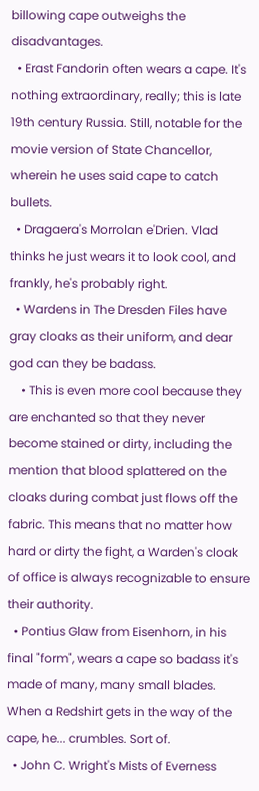billowing cape outweighs the disadvantages.
  • Erast Fandorin often wears a cape. It's nothing extraordinary, really; this is late 19th century Russia. Still, notable for the movie version of State Chancellor, wherein he uses said cape to catch bullets.
  • Dragaera's Morrolan e'Drien. Vlad thinks he just wears it to look cool, and frankly, he's probably right.
  • Wardens in The Dresden Files have gray cloaks as their uniform, and dear god can they be badass.
    • This is even more cool because they are enchanted so that they never become stained or dirty, including the mention that blood splattered on the cloaks during combat just flows off the fabric. This means that no matter how hard or dirty the fight, a Warden's cloak of office is always recognizable to ensure their authority.
  • Pontius Glaw from Eisenhorn, in his final "form", wears a cape so badass it's made of many, many small blades. When a Redshirt gets in the way of the cape, he... crumbles. Sort of.
  • John C. Wright's Mists of Everness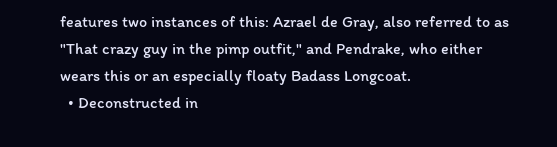features two instances of this: Azrael de Gray, also referred to as "That crazy guy in the pimp outfit," and Pendrake, who either wears this or an especially floaty Badass Longcoat.
  • Deconstructed in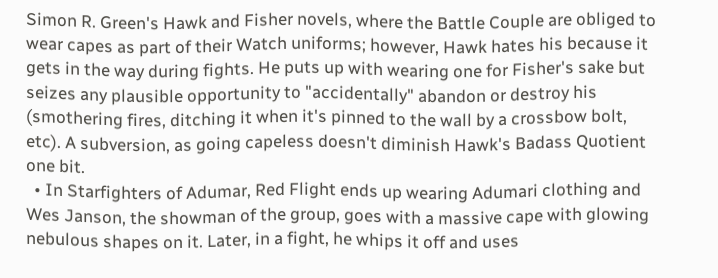Simon R. Green's Hawk and Fisher novels, where the Battle Couple are obliged to wear capes as part of their Watch uniforms; however, Hawk hates his because it gets in the way during fights. He puts up with wearing one for Fisher's sake but seizes any plausible opportunity to "accidentally" abandon or destroy his (smothering fires, ditching it when it's pinned to the wall by a crossbow bolt, etc). A subversion, as going capeless doesn't diminish Hawk's Badass Quotient one bit.
  • In Starfighters of Adumar, Red Flight ends up wearing Adumari clothing and Wes Janson, the showman of the group, goes with a massive cape with glowing nebulous shapes on it. Later, in a fight, he whips it off and uses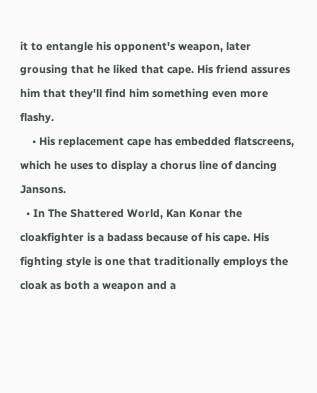it to entangle his opponent's weapon, later grousing that he liked that cape. His friend assures him that they'll find him something even more flashy.
    • His replacement cape has embedded flatscreens, which he uses to display a chorus line of dancing Jansons.
  • In The Shattered World, Kan Konar the cloakfighter is a badass because of his cape. His fighting style is one that traditionally employs the cloak as both a weapon and a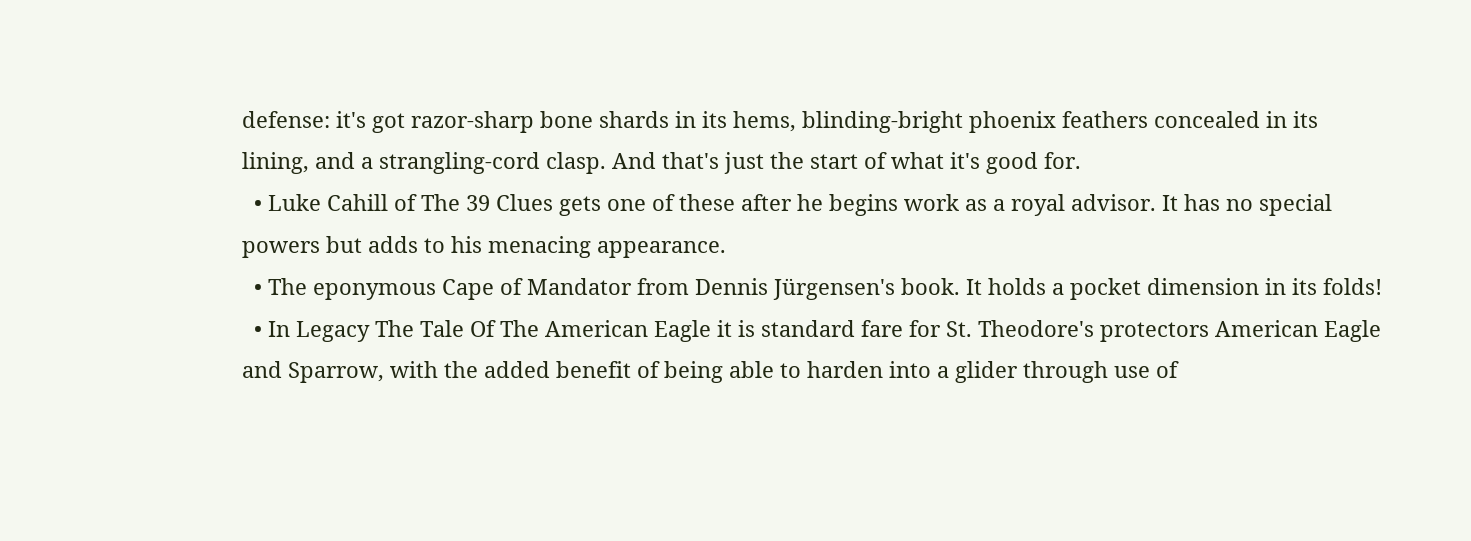defense: it's got razor-sharp bone shards in its hems, blinding-bright phoenix feathers concealed in its lining, and a strangling-cord clasp. And that's just the start of what it's good for.
  • Luke Cahill of The 39 Clues gets one of these after he begins work as a royal advisor. It has no special powers but adds to his menacing appearance.
  • The eponymous Cape of Mandator from Dennis Jürgensen's book. It holds a pocket dimension in its folds!
  • In Legacy The Tale Of The American Eagle it is standard fare for St. Theodore's protectors American Eagle and Sparrow, with the added benefit of being able to harden into a glider through use of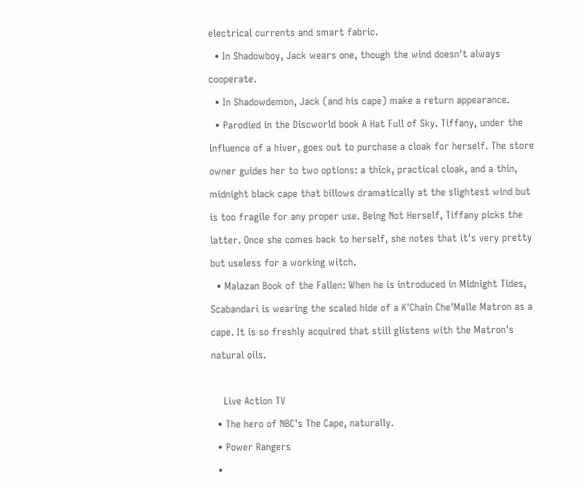electrical currents and smart fabric.
  • In Shadowboy, Jack wears one, though the wind doesn't always cooperate.
  • In Shadowdemon, Jack (and his cape) make a return appearance.
  • Parodied in the Discworld book A Hat Full of Sky. Tiffany, under the influence of a hiver, goes out to purchase a cloak for herself. The store owner guides her to two options: a thick, practical cloak, and a thin, midnight black cape that billows dramatically at the slightest wind but is too fragile for any proper use. Being Not Herself, Tiffany picks the latter. Once she comes back to herself, she notes that it's very pretty but useless for a working witch.
  • Malazan Book of the Fallen: When he is introduced in Midnight Tides, Scabandari is wearing the scaled hide of a K'Chain Che'Malle Matron as a cape. It is so freshly acquired that still glistens with the Matron's natural oils.

    Live Action TV
  • The hero of NBC's The Cape, naturally.
  • Power Rangers
  •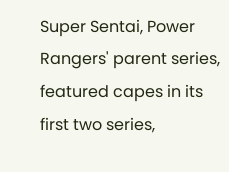Super Sentai, Power Rangers' parent series, featured capes in its first two series,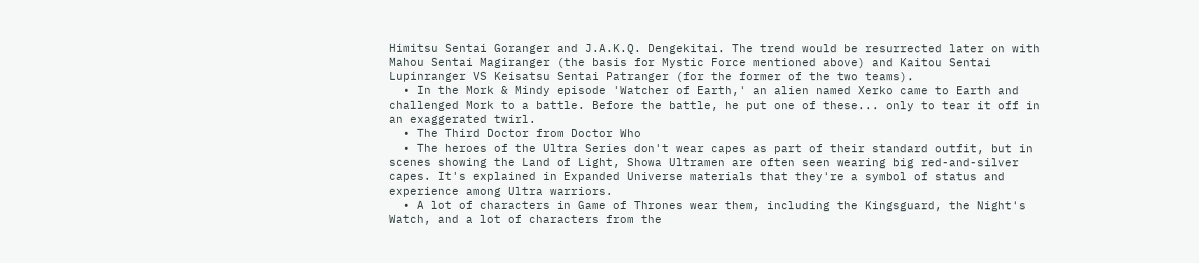Himitsu Sentai Goranger and J.A.K.Q. Dengekitai. The trend would be resurrected later on with Mahou Sentai Magiranger (the basis for Mystic Force mentioned above) and Kaitou Sentai Lupinranger VS Keisatsu Sentai Patranger (for the former of the two teams).
  • In the Mork & Mindy episode 'Watcher of Earth,' an alien named Xerko came to Earth and challenged Mork to a battle. Before the battle, he put one of these... only to tear it off in an exaggerated twirl.
  • The Third Doctor from Doctor Who
  • The heroes of the Ultra Series don't wear capes as part of their standard outfit, but in scenes showing the Land of Light, Showa Ultramen are often seen wearing big red-and-silver capes. It's explained in Expanded Universe materials that they're a symbol of status and experience among Ultra warriors.
  • A lot of characters in Game of Thrones wear them, including the Kingsguard, the Night's Watch, and a lot of characters from the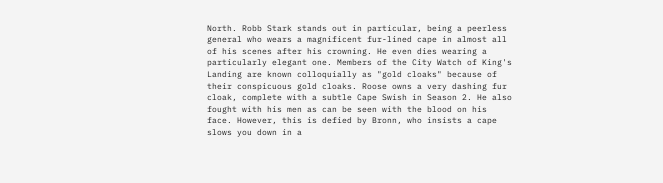North. Robb Stark stands out in particular, being a peerless general who wears a magnificent fur-lined cape in almost all of his scenes after his crowning. He even dies wearing a particularly elegant one. Members of the City Watch of King's Landing are known colloquially as "gold cloaks" because of their conspicuous gold cloaks. Roose owns a very dashing fur cloak, complete with a subtle Cape Swish in Season 2. He also fought with his men as can be seen with the blood on his face. However, this is defied by Bronn, who insists a cape slows you down in a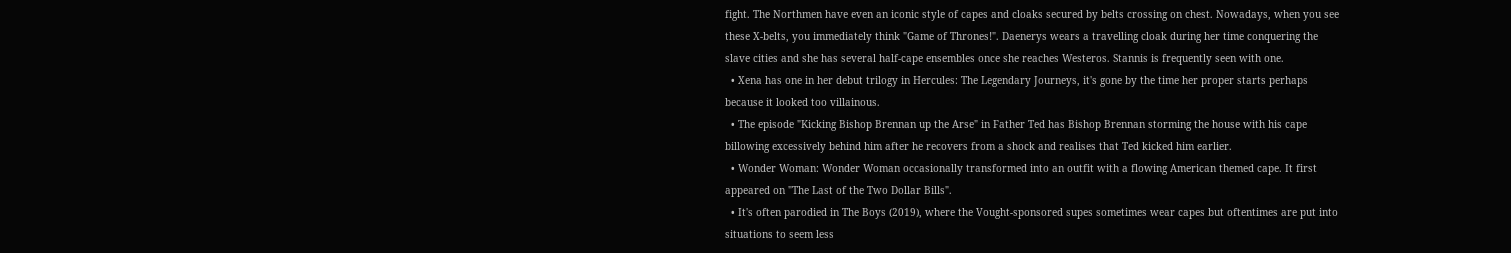fight. The Northmen have even an iconic style of capes and cloaks secured by belts crossing on chest. Nowadays, when you see these X-belts, you immediately think "Game of Thrones!". Daenerys wears a travelling cloak during her time conquering the slave cities and she has several half-cape ensembles once she reaches Westeros. Stannis is frequently seen with one.
  • Xena has one in her debut trilogy in Hercules: The Legendary Journeys, it's gone by the time her proper starts perhaps because it looked too villainous.
  • The episode "Kicking Bishop Brennan up the Arse" in Father Ted has Bishop Brennan storming the house with his cape billowing excessively behind him after he recovers from a shock and realises that Ted kicked him earlier.
  • Wonder Woman: Wonder Woman occasionally transformed into an outfit with a flowing American themed cape. It first appeared on "The Last of the Two Dollar Bills".
  • It's often parodied in The Boys (2019), where the Vought-sponsored supes sometimes wear capes but oftentimes are put into situations to seem less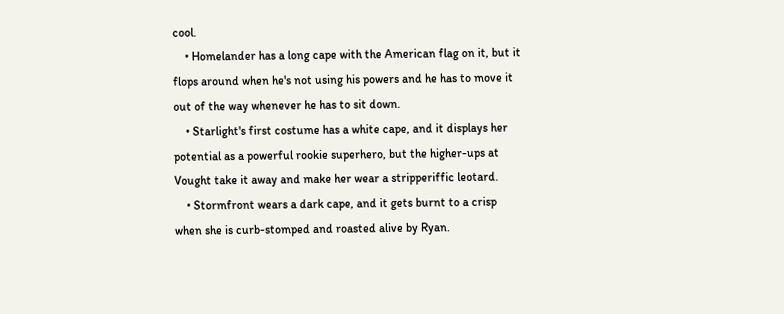cool.
    • Homelander has a long cape with the American flag on it, but it flops around when he's not using his powers and he has to move it out of the way whenever he has to sit down.
    • Starlight's first costume has a white cape, and it displays her potential as a powerful rookie superhero, but the higher-ups at Vought take it away and make her wear a stripperiffic leotard.
    • Stormfront wears a dark cape, and it gets burnt to a crisp when she is curb-stomped and roasted alive by Ryan.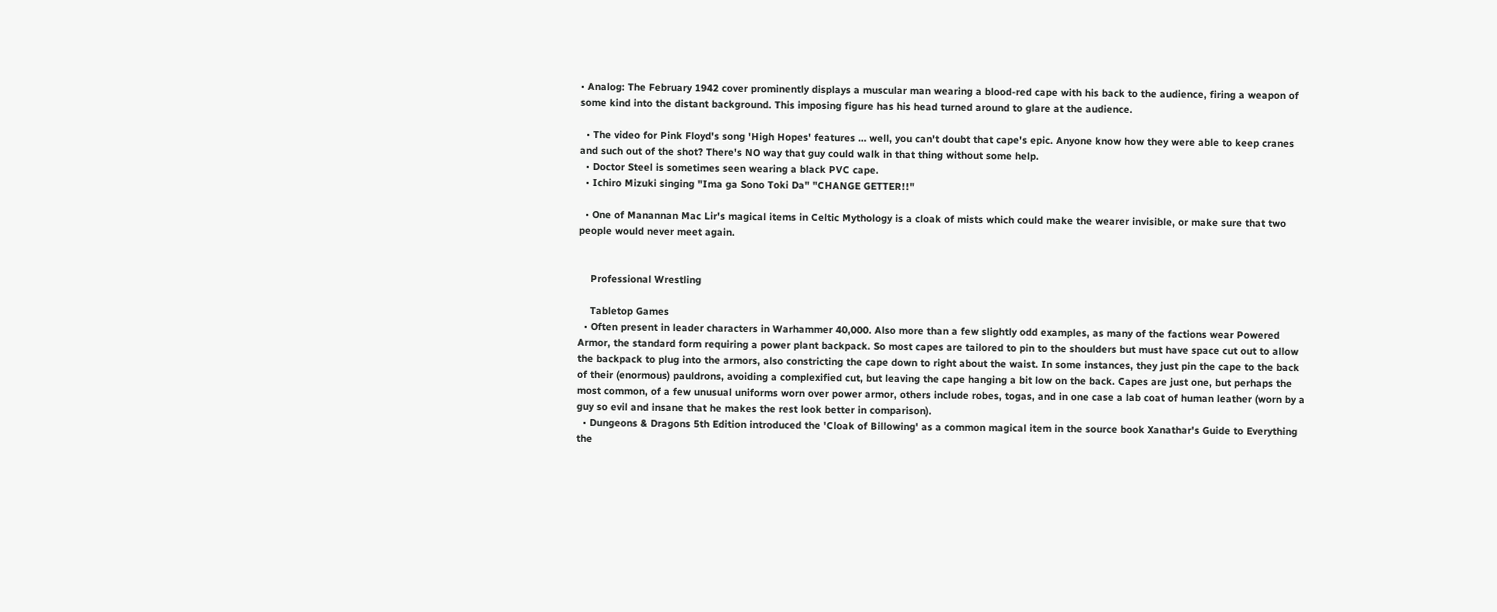• Analog: The February 1942 cover prominently displays a muscular man wearing a blood-red cape with his back to the audience, firing a weapon of some kind into the distant background. This imposing figure has his head turned around to glare at the audience.

  • The video for Pink Floyd's song 'High Hopes' features … well, you can't doubt that cape's epic. Anyone know how they were able to keep cranes and such out of the shot? There's NO way that guy could walk in that thing without some help.
  • Doctor Steel is sometimes seen wearing a black PVC cape.
  • Ichiro Mizuki singing "Ima ga Sono Toki Da" "CHANGE GETTER!!"

  • One of Manannan Mac Lir's magical items in Celtic Mythology is a cloak of mists which could make the wearer invisible, or make sure that two people would never meet again.


    Professional Wrestling

    Tabletop Games
  • Often present in leader characters in Warhammer 40,000. Also more than a few slightly odd examples, as many of the factions wear Powered Armor, the standard form requiring a power plant backpack. So most capes are tailored to pin to the shoulders but must have space cut out to allow the backpack to plug into the armors, also constricting the cape down to right about the waist. In some instances, they just pin the cape to the back of their (enormous) pauldrons, avoiding a complexified cut, but leaving the cape hanging a bit low on the back. Capes are just one, but perhaps the most common, of a few unusual uniforms worn over power armor, others include robes, togas, and in one case a lab coat of human leather (worn by a guy so evil and insane that he makes the rest look better in comparison).
  • Dungeons & Dragons 5th Edition introduced the 'Cloak of Billowing' as a common magical item in the source book Xanathar's Guide to Everything the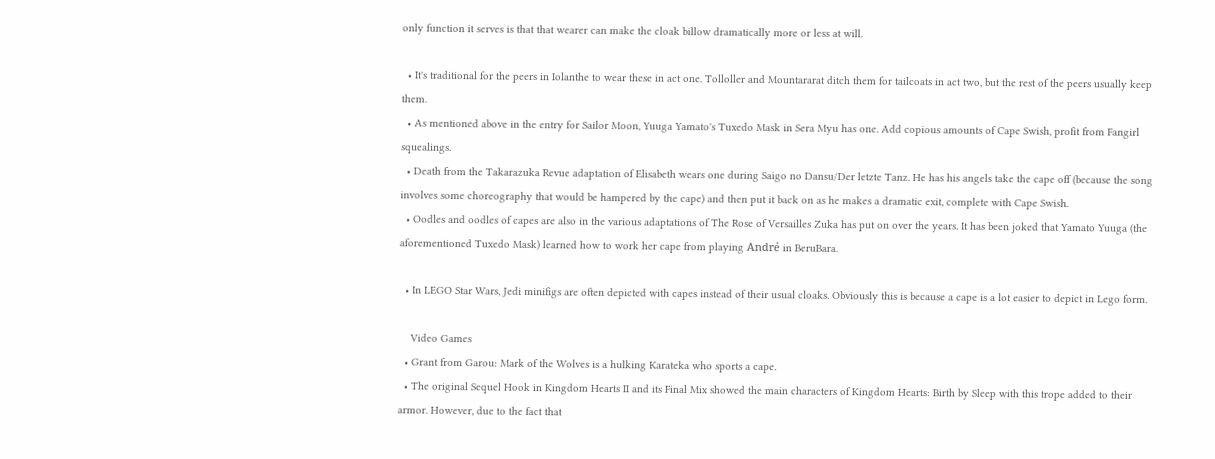only function it serves is that that wearer can make the cloak billow dramatically more or less at will.

  • It's traditional for the peers in Iolanthe to wear these in act one. Tolloller and Mountararat ditch them for tailcoats in act two, but the rest of the peers usually keep them.
  • As mentioned above in the entry for Sailor Moon, Yuuga Yamato's Tuxedo Mask in Sera Myu has one. Add copious amounts of Cape Swish, profit from Fangirl squealings.
  • Death from the Takarazuka Revue adaptation of Elisabeth wears one during Saigo no Dansu/Der letzte Tanz. He has his angels take the cape off (because the song involves some choreography that would be hampered by the cape) and then put it back on as he makes a dramatic exit, complete with Cape Swish.
  • Oodles and oodles of capes are also in the various adaptations of The Rose of Versailles Zuka has put on over the years. It has been joked that Yamato Yuuga (the aforementioned Tuxedo Mask) learned how to work her cape from playing André in BeruBara.

  • In LEGO Star Wars, Jedi minifigs are often depicted with capes instead of their usual cloaks. Obviously this is because a cape is a lot easier to depict in Lego form.

    Video Games
  • Grant from Garou: Mark of the Wolves is a hulking Karateka who sports a cape.
  • The original Sequel Hook in Kingdom Hearts II and its Final Mix showed the main characters of Kingdom Hearts: Birth by Sleep with this trope added to their armor. However, due to the fact that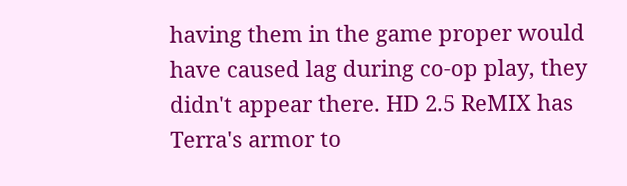having them in the game proper would have caused lag during co-op play, they didn't appear there. HD 2.5 ReMIX has Terra's armor to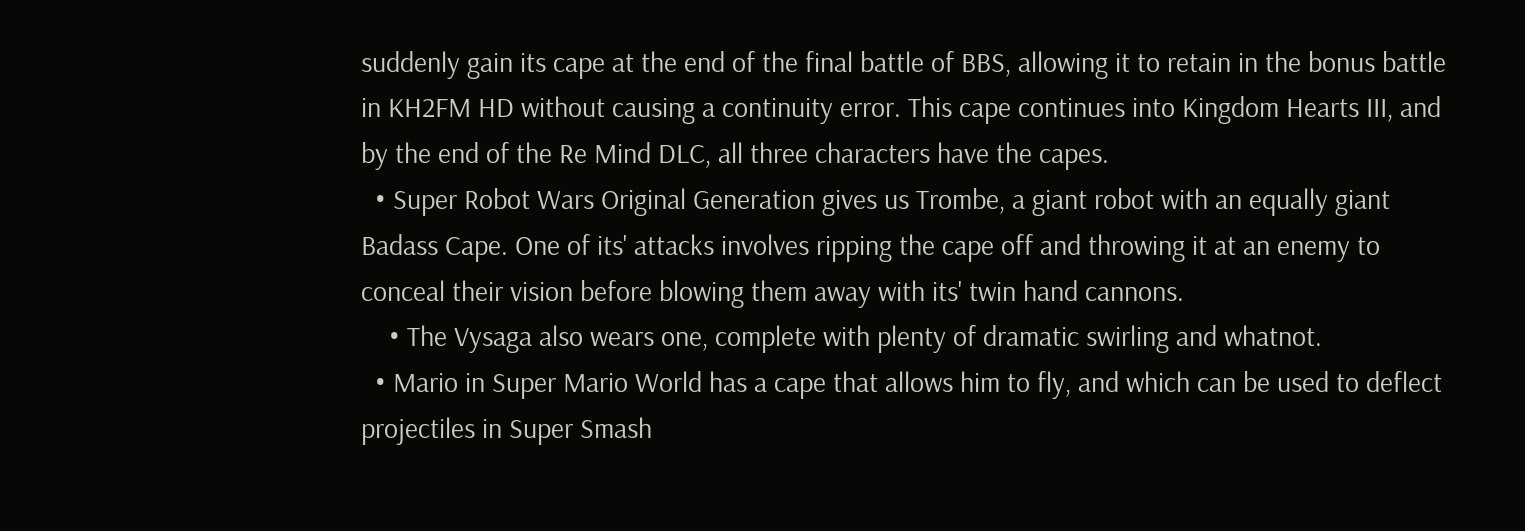suddenly gain its cape at the end of the final battle of BBS, allowing it to retain in the bonus battle in KH2FM HD without causing a continuity error. This cape continues into Kingdom Hearts III, and by the end of the Re Mind DLC, all three characters have the capes.
  • Super Robot Wars Original Generation gives us Trombe, a giant robot with an equally giant Badass Cape. One of its' attacks involves ripping the cape off and throwing it at an enemy to conceal their vision before blowing them away with its' twin hand cannons.
    • The Vysaga also wears one, complete with plenty of dramatic swirling and whatnot.
  • Mario in Super Mario World has a cape that allows him to fly, and which can be used to deflect projectiles in Super Smash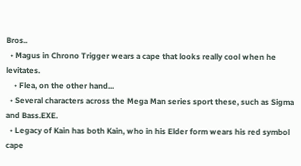Bros..
  • Magus in Chrono Trigger wears a cape that looks really cool when he levitates.
    • Flea, on the other hand...
  • Several characters across the Mega Man series sport these, such as Sigma and Bass.EXE.
  • Legacy of Kain has both Kain, who in his Elder form wears his red symbol cape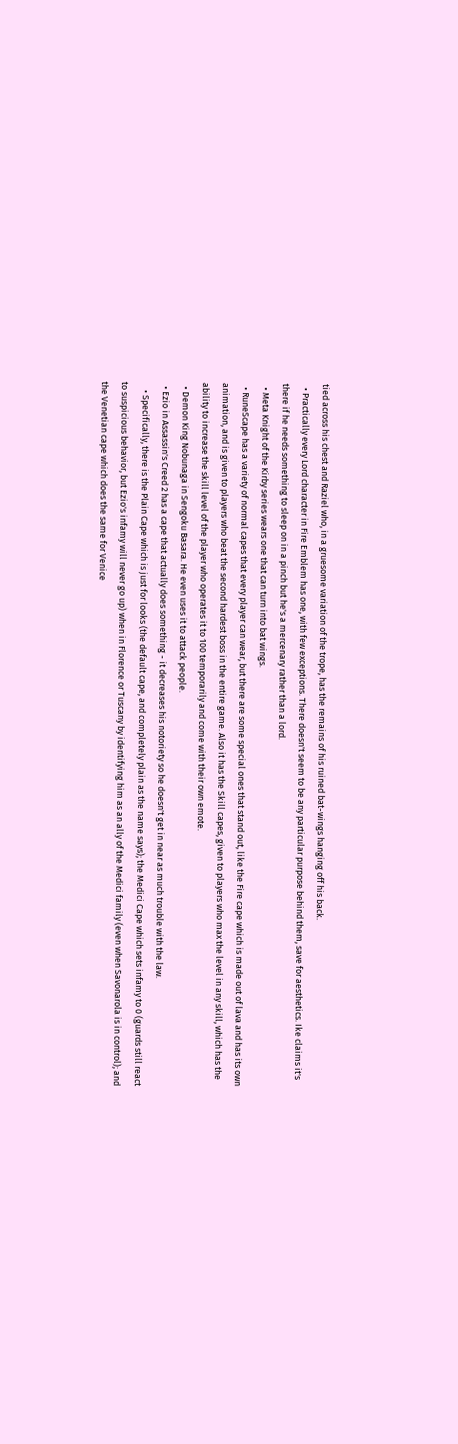tied across his chest and Raziel who, in a gruesome variation of the trope, has the remains of his ruined bat-wings hanging off his back.
  • Practically every Lord character in Fire Emblem has one, with few exceptions. There doesn't seem to be any particular purpose behind them, save for aesthetics. Ike claims it's there if he needs something to sleep on in a pinch but he's a mercenary rather than a lord.
  • Meta Knight of the Kirby series wears one that can turn into bat wings.
  • RuneScape has a variety of normal capes that every player can wear, but there are some special ones that stand out, like the Fire cape which is made out of lava and has its own animation, and is given to players who beat the second hardest boss in the entire game. Also it has the Skill capes, given to players who max the level in any skill, which has the ability to increase the skill level of the player who operates it to 100 temporarily and come with their own emote.
  • Demon King Nobunaga in Sengoku Basara. He even uses it to attack people.
  • Ezio in Assassin's Creed 2 has a cape that actually does something - it decreases his notoriety so he doesn't get in near as much trouble with the law.
    • Specifically, there is the Plain Cape which is just for looks (the default cape, and completely plain as the name says); the Medici Cape which sets infamy to 0 (guards still react to suspicious behavior, but Ezio's infamy will never go up) when in Florence or Tuscany by identifying him as an ally of the Medici family (even when Savonarola is in control); and the Venetian cape which does the same for Venice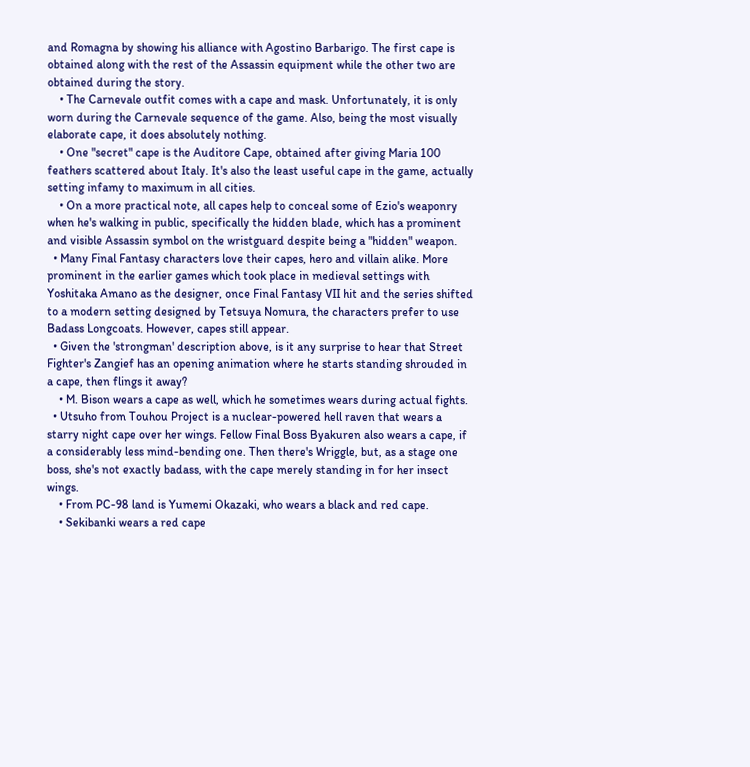and Romagna by showing his alliance with Agostino Barbarigo. The first cape is obtained along with the rest of the Assassin equipment while the other two are obtained during the story.
    • The Carnevale outfit comes with a cape and mask. Unfortunately, it is only worn during the Carnevale sequence of the game. Also, being the most visually elaborate cape, it does absolutely nothing.
    • One "secret" cape is the Auditore Cape, obtained after giving Maria 100 feathers scattered about Italy. It's also the least useful cape in the game, actually setting infamy to maximum in all cities.
    • On a more practical note, all capes help to conceal some of Ezio's weaponry when he's walking in public, specifically the hidden blade, which has a prominent and visible Assassin symbol on the wristguard despite being a "hidden" weapon.
  • Many Final Fantasy characters love their capes, hero and villain alike. More prominent in the earlier games which took place in medieval settings with Yoshitaka Amano as the designer, once Final Fantasy VII hit and the series shifted to a modern setting designed by Tetsuya Nomura, the characters prefer to use Badass Longcoats. However, capes still appear.
  • Given the 'strongman' description above, is it any surprise to hear that Street Fighter's Zangief has an opening animation where he starts standing shrouded in a cape, then flings it away?
    • M. Bison wears a cape as well, which he sometimes wears during actual fights.
  • Utsuho from Touhou Project is a nuclear-powered hell raven that wears a starry night cape over her wings. Fellow Final Boss Byakuren also wears a cape, if a considerably less mind-bending one. Then there's Wriggle, but, as a stage one boss, she's not exactly badass, with the cape merely standing in for her insect wings.
    • From PC-98 land is Yumemi Okazaki, who wears a black and red cape.
    • Sekibanki wears a red cape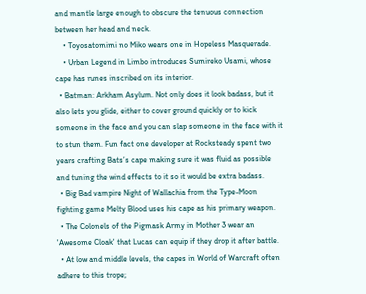and mantle large enough to obscure the tenuous connection between her head and neck.
    • Toyosatomimi no Miko wears one in Hopeless Masquerade.
    • Urban Legend in Limbo introduces Sumireko Usami, whose cape has runes inscribed on its interior.
  • Batman: Arkham Asylum. Not only does it look badass, but it also lets you glide, either to cover ground quickly or to kick someone in the face and you can slap someone in the face with it to stun them. Fun fact one developer at Rocksteady spent two years crafting Bats’s cape making sure it was fluid as possible and tuning the wind effects to it so it would be extra badass.
  • Big Bad vampire Night of Wallachia from the Type-Moon fighting game Melty Blood uses his cape as his primary weapon.
  • The Colonels of the Pigmask Army in Mother 3 wear an 'Awesome Cloak' that Lucas can equip if they drop it after battle.
  • At low and middle levels, the capes in World of Warcraft often adhere to this trope;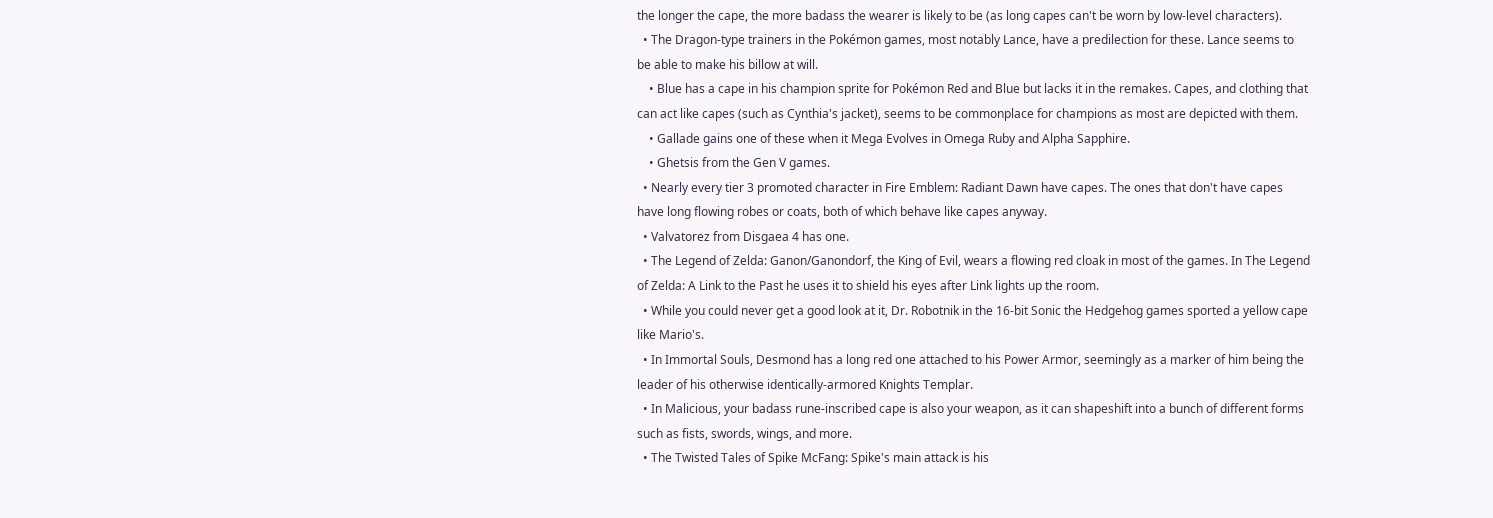the longer the cape, the more badass the wearer is likely to be (as long capes can't be worn by low-level characters).
  • The Dragon-type trainers in the Pokémon games, most notably Lance, have a predilection for these. Lance seems to be able to make his billow at will.
    • Blue has a cape in his champion sprite for Pokémon Red and Blue but lacks it in the remakes. Capes, and clothing that can act like capes (such as Cynthia's jacket), seems to be commonplace for champions as most are depicted with them.
    • Gallade gains one of these when it Mega Evolves in Omega Ruby and Alpha Sapphire.
    • Ghetsis from the Gen V games.
  • Nearly every tier 3 promoted character in Fire Emblem: Radiant Dawn have capes. The ones that don't have capes have long flowing robes or coats, both of which behave like capes anyway.
  • Valvatorez from Disgaea 4 has one.
  • The Legend of Zelda: Ganon/Ganondorf, the King of Evil, wears a flowing red cloak in most of the games. In The Legend of Zelda: A Link to the Past he uses it to shield his eyes after Link lights up the room.
  • While you could never get a good look at it, Dr. Robotnik in the 16-bit Sonic the Hedgehog games sported a yellow cape like Mario's.
  • In Immortal Souls, Desmond has a long red one attached to his Power Armor, seemingly as a marker of him being the leader of his otherwise identically-armored Knights Templar.
  • In Malicious, your badass rune-inscribed cape is also your weapon, as it can shapeshift into a bunch of different forms such as fists, swords, wings, and more.
  • The Twisted Tales of Spike McFang: Spike's main attack is his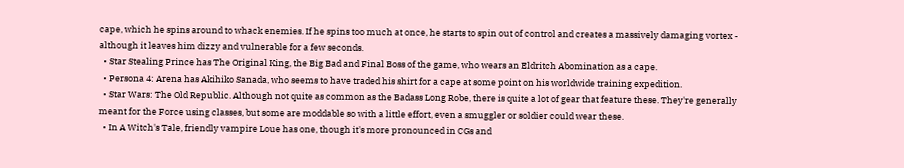cape, which he spins around to whack enemies. If he spins too much at once, he starts to spin out of control and creates a massively damaging vortex - although it leaves him dizzy and vulnerable for a few seconds.
  • Star Stealing Prince has The Original King, the Big Bad and Final Boss of the game, who wears an Eldritch Abomination as a cape.
  • Persona 4: Arena has Akihiko Sanada, who seems to have traded his shirt for a cape at some point on his worldwide training expedition.
  • Star Wars: The Old Republic. Although not quite as common as the Badass Long Robe, there is quite a lot of gear that feature these. They're generally meant for the Force using classes, but some are moddable so with a little effort, even a smuggler or soldier could wear these.
  • In A Witch's Tale, friendly vampire Loue has one, though it's more pronounced in CGs and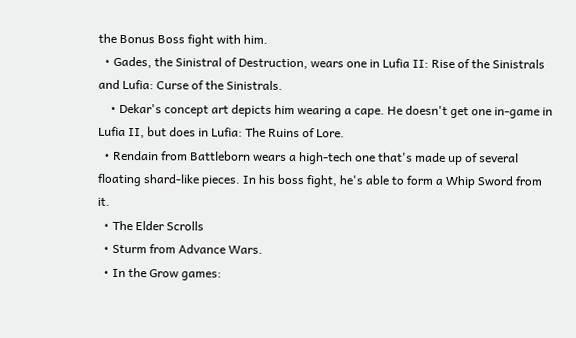the Bonus Boss fight with him.
  • Gades, the Sinistral of Destruction, wears one in Lufia II: Rise of the Sinistrals and Lufia: Curse of the Sinistrals.
    • Dekar's concept art depicts him wearing a cape. He doesn't get one in-game in Lufia II, but does in Lufia: The Ruins of Lore.
  • Rendain from Battleborn wears a high-tech one that's made up of several floating shard-like pieces. In his boss fight, he's able to form a Whip Sword from it.
  • The Elder Scrolls
  • Sturm from Advance Wars.
  • In the Grow games: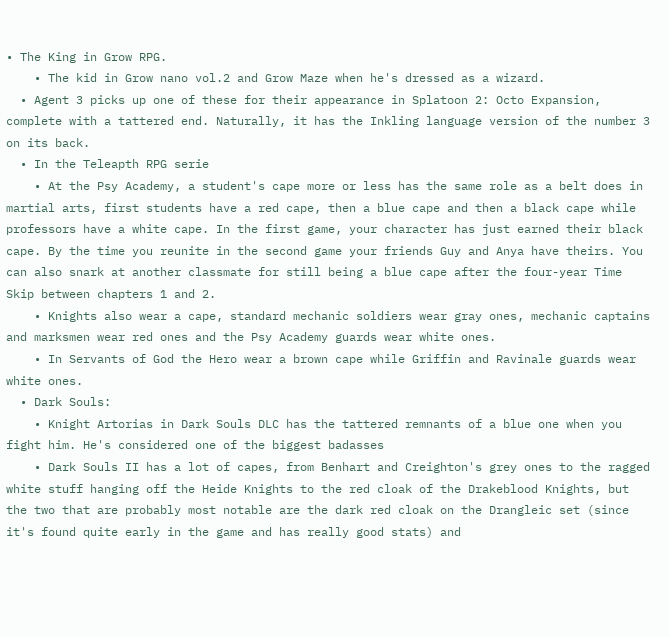• The King in Grow RPG.
    • The kid in Grow nano vol.2 and Grow Maze when he's dressed as a wizard.
  • Agent 3 picks up one of these for their appearance in Splatoon 2: Octo Expansion, complete with a tattered end. Naturally, it has the Inkling language version of the number 3 on its back.
  • In the Teleapth RPG serie
    • At the Psy Academy, a student's cape more or less has the same role as a belt does in martial arts, first students have a red cape, then a blue cape and then a black cape while professors have a white cape. In the first game, your character has just earned their black cape. By the time you reunite in the second game your friends Guy and Anya have theirs. You can also snark at another classmate for still being a blue cape after the four-year Time Skip between chapters 1 and 2.
    • Knights also wear a cape, standard mechanic soldiers wear gray ones, mechanic captains and marksmen wear red ones and the Psy Academy guards wear white ones.
    • In Servants of God the Hero wear a brown cape while Griffin and Ravinale guards wear white ones.
  • Dark Souls:
    • Knight Artorias in Dark Souls DLC has the tattered remnants of a blue one when you fight him. He's considered one of the biggest badasses
    • Dark Souls II has a lot of capes, from Benhart and Creighton's grey ones to the ragged white stuff hanging off the Heide Knights to the red cloak of the Drakeblood Knights, but the two that are probably most notable are the dark red cloak on the Drangleic set (since it's found quite early in the game and has really good stats) and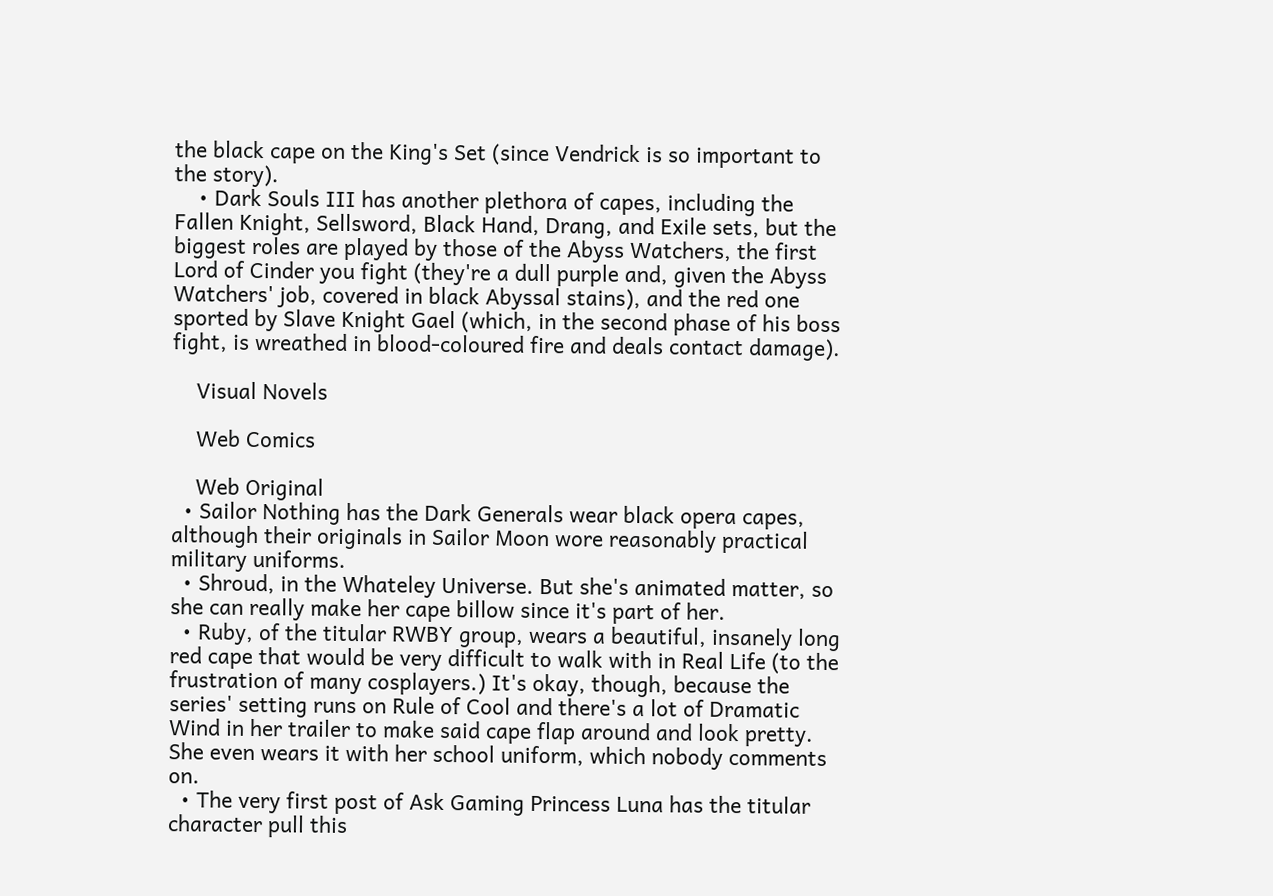the black cape on the King's Set (since Vendrick is so important to the story).
    • Dark Souls III has another plethora of capes, including the Fallen Knight, Sellsword, Black Hand, Drang, and Exile sets, but the biggest roles are played by those of the Abyss Watchers, the first Lord of Cinder you fight (they're a dull purple and, given the Abyss Watchers' job, covered in black Abyssal stains), and the red one sported by Slave Knight Gael (which, in the second phase of his boss fight, is wreathed in blood-coloured fire and deals contact damage).

    Visual Novels

    Web Comics

    Web Original
  • Sailor Nothing has the Dark Generals wear black opera capes, although their originals in Sailor Moon wore reasonably practical military uniforms.
  • Shroud, in the Whateley Universe. But she's animated matter, so she can really make her cape billow since it's part of her.
  • Ruby, of the titular RWBY group, wears a beautiful, insanely long red cape that would be very difficult to walk with in Real Life (to the frustration of many cosplayers.) It's okay, though, because the series' setting runs on Rule of Cool and there's a lot of Dramatic Wind in her trailer to make said cape flap around and look pretty. She even wears it with her school uniform, which nobody comments on.
  • The very first post of Ask Gaming Princess Luna has the titular character pull this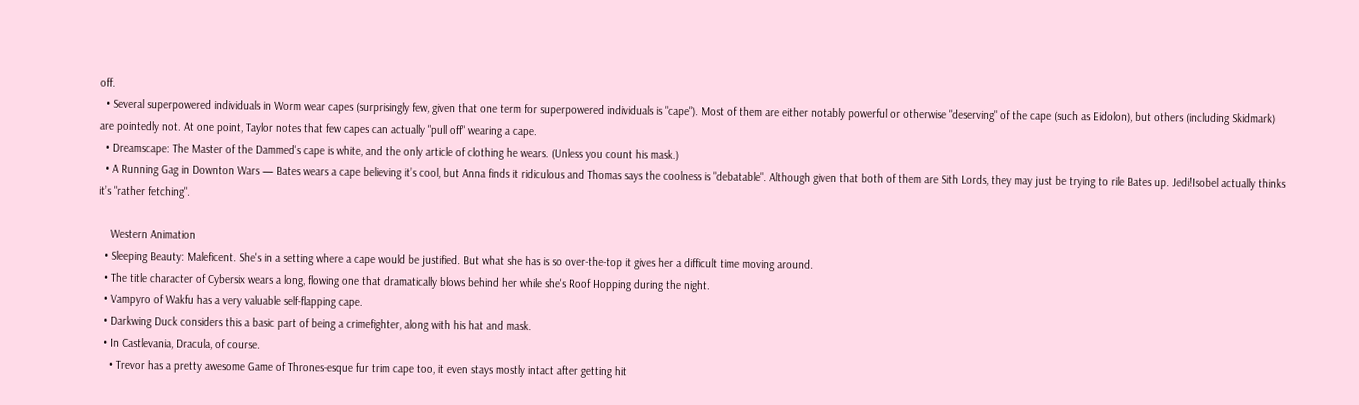off.
  • Several superpowered individuals in Worm wear capes (surprisingly few, given that one term for superpowered individuals is "cape"). Most of them are either notably powerful or otherwise "deserving" of the cape (such as Eidolon), but others (including Skidmark) are pointedly not. At one point, Taylor notes that few capes can actually "pull off" wearing a cape.
  • Dreamscape: The Master of the Dammed's cape is white, and the only article of clothing he wears. (Unless you count his mask.)
  • A Running Gag in Downton Wars — Bates wears a cape believing it’s cool, but Anna finds it ridiculous and Thomas says the coolness is "debatable". Although given that both of them are Sith Lords, they may just be trying to rile Bates up. Jedi!Isobel actually thinks it’s "rather fetching".

    Western Animation
  • Sleeping Beauty: Maleficent. She's in a setting where a cape would be justified. But what she has is so over-the-top it gives her a difficult time moving around.
  • The title character of Cybersix wears a long, flowing one that dramatically blows behind her while she's Roof Hopping during the night.
  • Vampyro of Wakfu has a very valuable self-flapping cape.
  • Darkwing Duck considers this a basic part of being a crimefighter, along with his hat and mask.
  • In Castlevania, Dracula, of course.
    • Trevor has a pretty awesome Game of Thrones-esque fur trim cape too, it even stays mostly intact after getting hit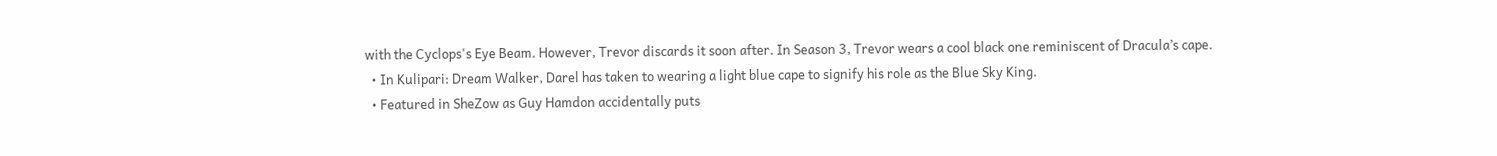with the Cyclops's Eye Beam. However, Trevor discards it soon after. In Season 3, Trevor wears a cool black one reminiscent of Dracula’s cape.
  • In Kulipari: Dream Walker, Darel has taken to wearing a light blue cape to signify his role as the Blue Sky King.
  • Featured in SheZow as Guy Hamdon accidentally puts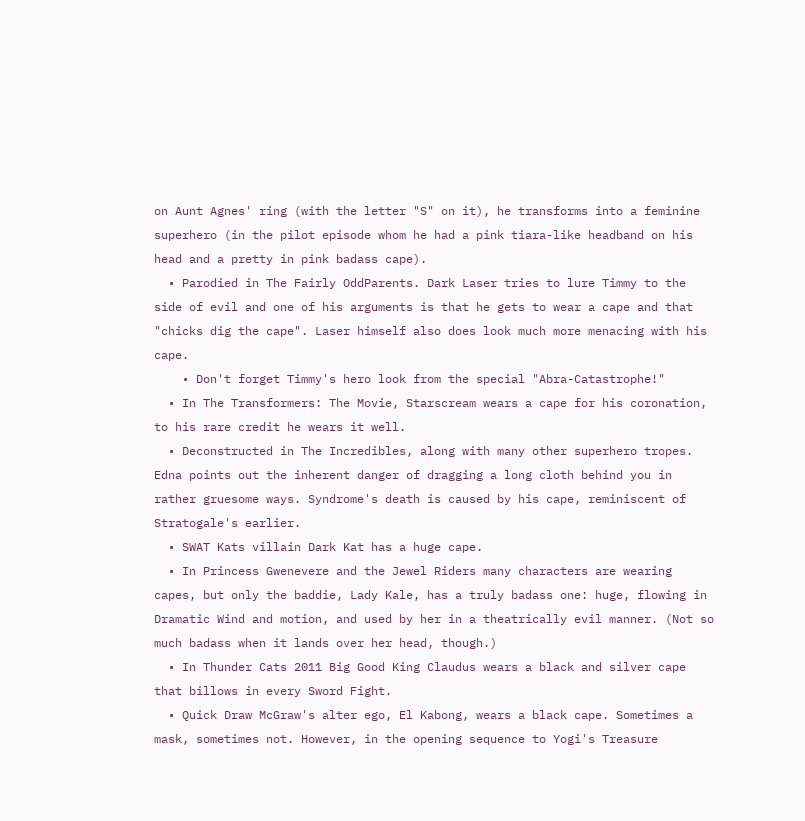on Aunt Agnes' ring (with the letter "S" on it), he transforms into a feminine superhero (in the pilot episode whom he had a pink tiara-like headband on his head and a pretty in pink badass cape).
  • Parodied in The Fairly OddParents. Dark Laser tries to lure Timmy to the side of evil and one of his arguments is that he gets to wear a cape and that "chicks dig the cape". Laser himself also does look much more menacing with his cape.
    • Don't forget Timmy's hero look from the special "Abra-Catastrophe!"
  • In The Transformers: The Movie, Starscream wears a cape for his coronation, to his rare credit he wears it well.
  • Deconstructed in The Incredibles, along with many other superhero tropes. Edna points out the inherent danger of dragging a long cloth behind you in rather gruesome ways. Syndrome's death is caused by his cape, reminiscent of Stratogale's earlier.
  • SWAT Kats villain Dark Kat has a huge cape.
  • In Princess Gwenevere and the Jewel Riders many characters are wearing capes, but only the baddie, Lady Kale, has a truly badass one: huge, flowing in Dramatic Wind and motion, and used by her in a theatrically evil manner. (Not so much badass when it lands over her head, though.)
  • In Thunder Cats 2011 Big Good King Claudus wears a black and silver cape that billows in every Sword Fight.
  • Quick Draw McGraw's alter ego, El Kabong, wears a black cape. Sometimes a mask, sometimes not. However, in the opening sequence to Yogi's Treasure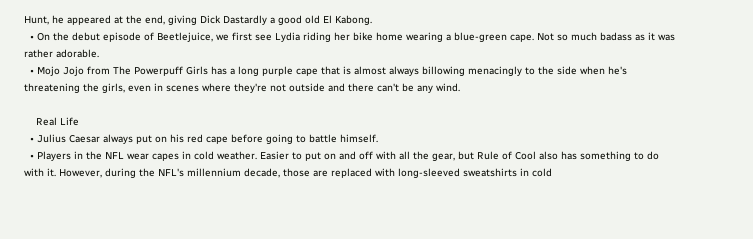Hunt, he appeared at the end, giving Dick Dastardly a good old El Kabong.
  • On the debut episode of Beetlejuice, we first see Lydia riding her bike home wearing a blue-green cape. Not so much badass as it was rather adorable.
  • Mojo Jojo from The Powerpuff Girls has a long purple cape that is almost always billowing menacingly to the side when he's threatening the girls, even in scenes where they're not outside and there can't be any wind.

    Real Life
  • Julius Caesar always put on his red cape before going to battle himself.
  • Players in the NFL wear capes in cold weather. Easier to put on and off with all the gear, but Rule of Cool also has something to do with it. However, during the NFL's millennium decade, those are replaced with long-sleeved sweatshirts in cold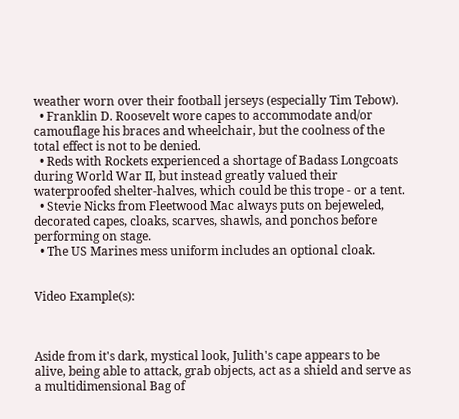weather worn over their football jerseys (especially Tim Tebow).
  • Franklin D. Roosevelt wore capes to accommodate and/or camouflage his braces and wheelchair, but the coolness of the total effect is not to be denied.
  • Reds with Rockets experienced a shortage of Badass Longcoats during World War II, but instead greatly valued their waterproofed shelter-halves, which could be this trope - or a tent.
  • Stevie Nicks from Fleetwood Mac always puts on bejeweled, decorated capes, cloaks, scarves, shawls, and ponchos before performing on stage.
  • The US Marines mess uniform includes an optional cloak.


Video Example(s):



Aside from it's dark, mystical look, Julith's cape appears to be alive, being able to attack, grab objects, act as a shield and serve as a multidimensional Bag of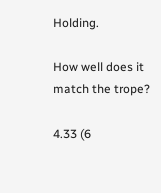Holding.

How well does it match the trope?

4.33 (6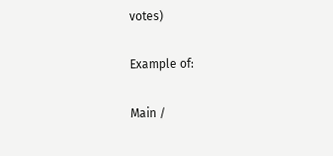votes)

Example of:

Main /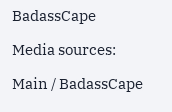BadassCape

Media sources:

Main / BadassCape